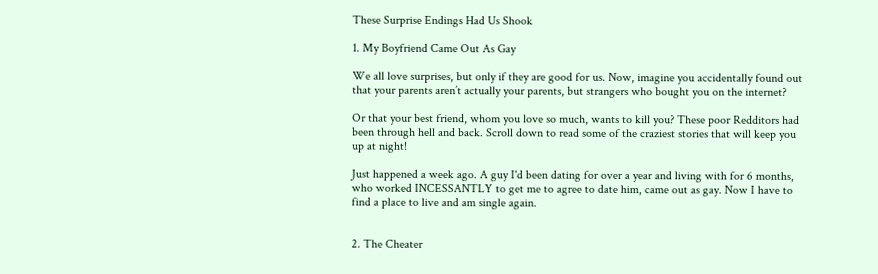These Surprise Endings Had Us Shook

1. My Boyfriend Came Out As Gay

We all love surprises, but only if they are good for us. Now, imagine you accidentally found out that your parents aren’t actually your parents, but strangers who bought you on the internet?

Or that your best friend, whom you love so much, wants to kill you? These poor Redditors had been through hell and back. Scroll down to read some of the craziest stories that will keep you up at night!

Just happened a week ago. A guy I'd been dating for over a year and living with for 6 months, who worked INCESSANTLY to get me to agree to date him, came out as gay. Now I have to find a place to live and am single again.


2. The Cheater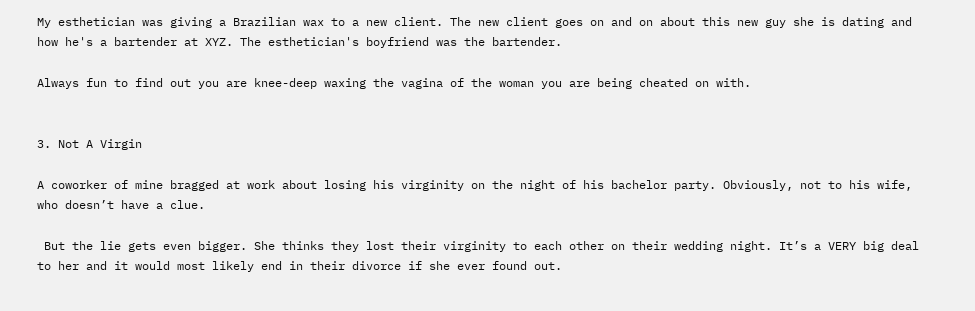My esthetician was giving a Brazilian wax to a new client. The new client goes on and on about this new guy she is dating and how he's a bartender at XYZ. The esthetician's boyfriend was the bartender.

Always fun to find out you are knee-deep waxing the vagina of the woman you are being cheated on with.


3. Not A Virgin

A coworker of mine bragged at work about losing his virginity on the night of his bachelor party. Obviously, not to his wife, who doesn’t have a clue.

 But the lie gets even bigger. She thinks they lost their virginity to each other on their wedding night. It’s a VERY big deal to her and it would most likely end in their divorce if she ever found out.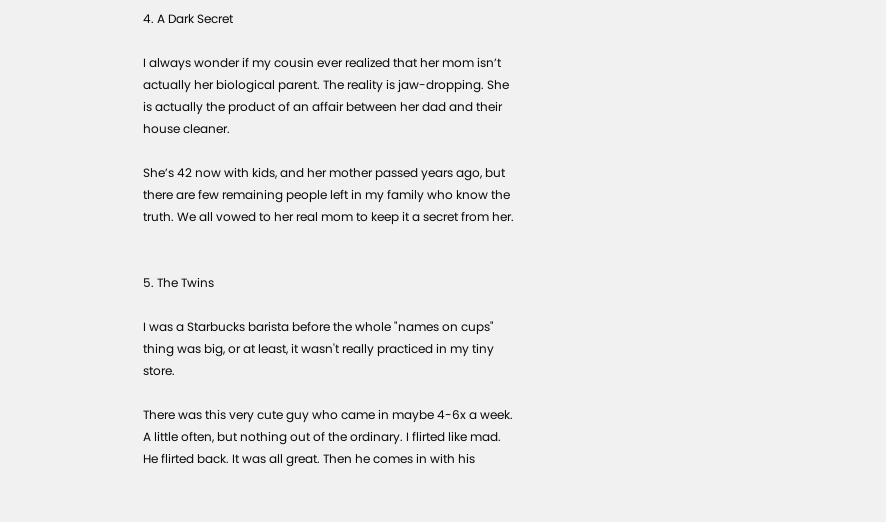4. A Dark Secret

I always wonder if my cousin ever realized that her mom isn’t actually her biological parent. The reality is jaw-dropping. She is actually the product of an affair between her dad and their house cleaner.

She’s 42 now with kids, and her mother passed years ago, but there are few remaining people left in my family who know the truth. We all vowed to her real mom to keep it a secret from her.


5. The Twins

I was a Starbucks barista before the whole "names on cups" thing was big, or at least, it wasn't really practiced in my tiny store.

There was this very cute guy who came in maybe 4-6x a week. A little often, but nothing out of the ordinary. I flirted like mad. He flirted back. It was all great. Then he comes in with his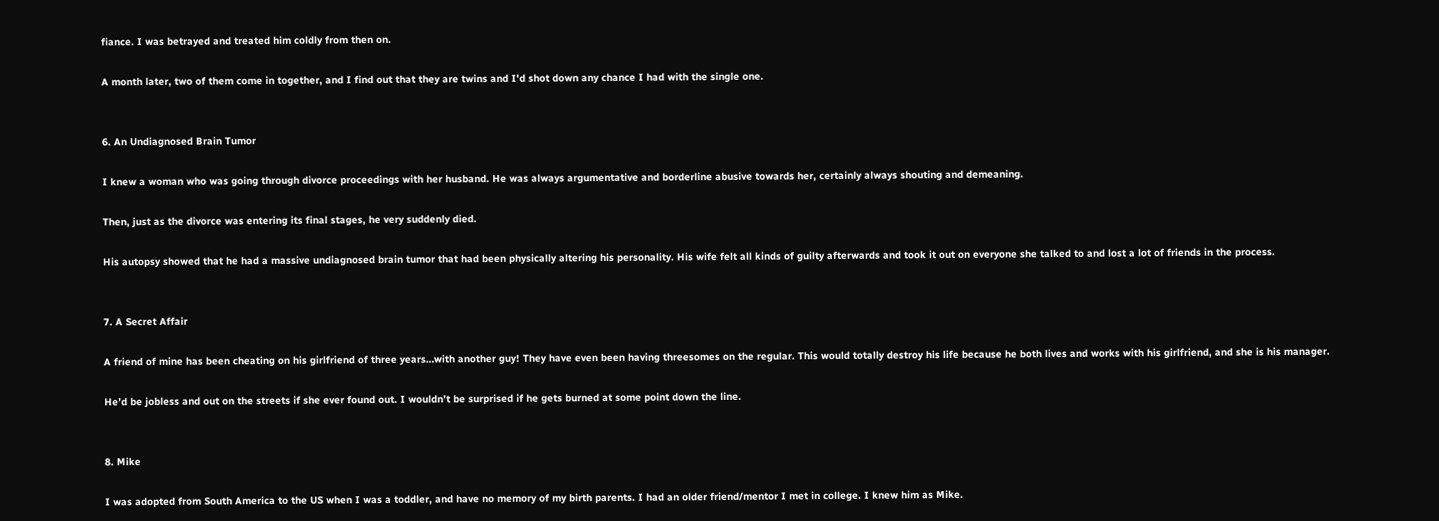fiance. I was betrayed and treated him coldly from then on.

A month later, two of them come in together, and I find out that they are twins and I'd shot down any chance I had with the single one.


6. An Undiagnosed Brain Tumor

I knew a woman who was going through divorce proceedings with her husband. He was always argumentative and borderline abusive towards her, certainly always shouting and demeaning.

Then, just as the divorce was entering its final stages, he very suddenly died.

His autopsy showed that he had a massive undiagnosed brain tumor that had been physically altering his personality. His wife felt all kinds of guilty afterwards and took it out on everyone she talked to and lost a lot of friends in the process.


7. A Secret Affair

A friend of mine has been cheating on his girlfriend of three years…with another guy! They have even been having threesomes on the regular. This would totally destroy his life because he both lives and works with his girlfriend, and she is his manager.

He’d be jobless and out on the streets if she ever found out. I wouldn’t be surprised if he gets burned at some point down the line.


8. Mike

I was adopted from South America to the US when I was a toddler, and have no memory of my birth parents. I had an older friend/mentor I met in college. I knew him as Mike.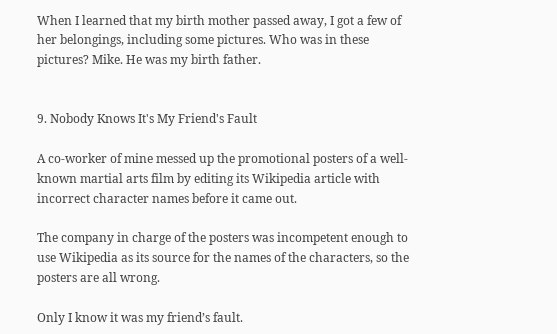When I learned that my birth mother passed away, I got a few of her belongings, including some pictures. Who was in these pictures? Mike. He was my birth father.


9. Nobody Knows It's My Friend's Fault

A co-worker of mine messed up the promotional posters of a well-known martial arts film by editing its Wikipedia article with incorrect character names before it came out.

The company in charge of the posters was incompetent enough to use Wikipedia as its source for the names of the characters, so the posters are all wrong.

Only I know it was my friend’s fault.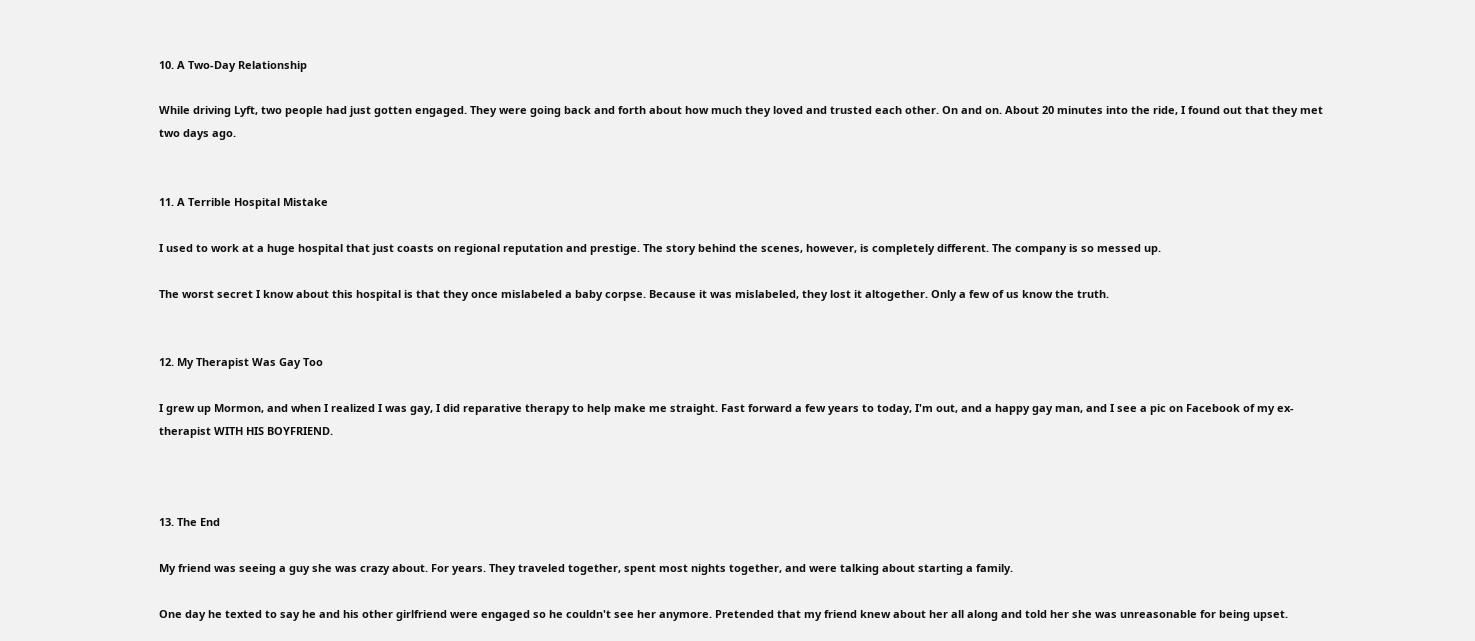10. A Two-Day Relationship

While driving Lyft, two people had just gotten engaged. They were going back and forth about how much they loved and trusted each other. On and on. About 20 minutes into the ride, I found out that they met two days ago.


11. A Terrible Hospital Mistake

I used to work at a huge hospital that just coasts on regional reputation and prestige. The story behind the scenes, however, is completely different. The company is so messed up.

The worst secret I know about this hospital is that they once mislabeled a baby corpse. Because it was mislabeled, they lost it altogether. Only a few of us know the truth.


12. My Therapist Was Gay Too

I grew up Mormon, and when I realized I was gay, I did reparative therapy to help make me straight. Fast forward a few years to today, I'm out, and a happy gay man, and I see a pic on Facebook of my ex-therapist WITH HIS BOYFRIEND.



13. The End

My friend was seeing a guy she was crazy about. For years. They traveled together, spent most nights together, and were talking about starting a family.

One day he texted to say he and his other girlfriend were engaged so he couldn't see her anymore. Pretended that my friend knew about her all along and told her she was unreasonable for being upset.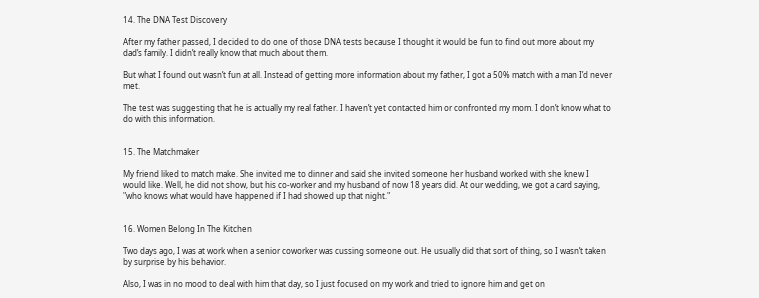14. The DNA Test Discovery

After my father passed, I decided to do one of those DNA tests because I thought it would be fun to find out more about my dad’s family. I didn’t really know that much about them.

But what I found out wasn’t fun at all. Instead of getting more information about my father, I got a 50% match with a man I’d never met.

The test was suggesting that he is actually my real father. I haven’t yet contacted him or confronted my mom. I don’t know what to do with this information.


15. The Matchmaker

My friend liked to match make. She invited me to dinner and said she invited someone her husband worked with she knew I would like. Well, he did not show, but his co-worker and my husband of now 18 years did. At our wedding, we got a card saying, "who knows what would have happened if I had showed up that night."


16. Women Belong In The Kitchen

Two days ago, I was at work when a senior coworker was cussing someone out. He usually did that sort of thing, so I wasn’t taken by surprise by his behavior.

Also, I was in no mood to deal with him that day, so I just focused on my work and tried to ignore him and get on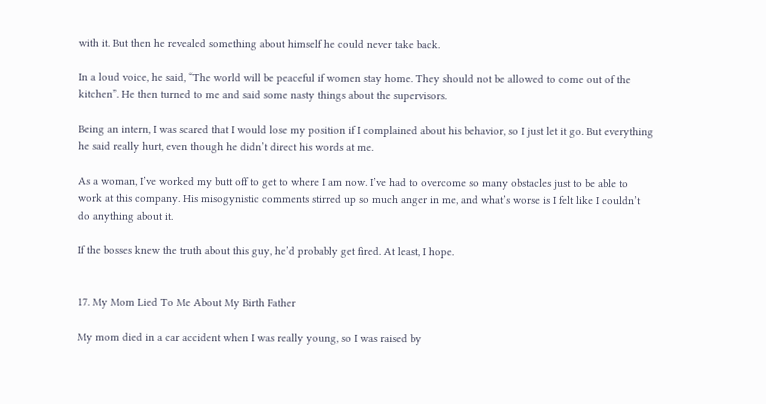with it. But then he revealed something about himself he could never take back.

In a loud voice, he said, “The world will be peaceful if women stay home. They should not be allowed to come out of the kitchen”. He then turned to me and said some nasty things about the supervisors.

Being an intern, I was scared that I would lose my position if I complained about his behavior, so I just let it go. But everything he said really hurt, even though he didn’t direct his words at me.

As a woman, I’ve worked my butt off to get to where I am now. I’ve had to overcome so many obstacles just to be able to work at this company. His misogynistic comments stirred up so much anger in me, and what’s worse is I felt like I couldn’t do anything about it.

If the bosses knew the truth about this guy, he’d probably get fired. At least, I hope.


17. My Mom Lied To Me About My Birth Father

My mom died in a car accident when I was really young, so I was raised by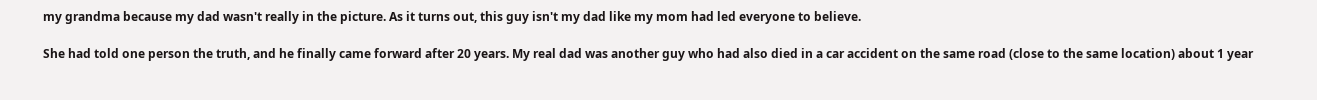my grandma because my dad wasn't really in the picture. As it turns out, this guy isn't my dad like my mom had led everyone to believe.

She had told one person the truth, and he finally came forward after 20 years. My real dad was another guy who had also died in a car accident on the same road (close to the same location) about 1 year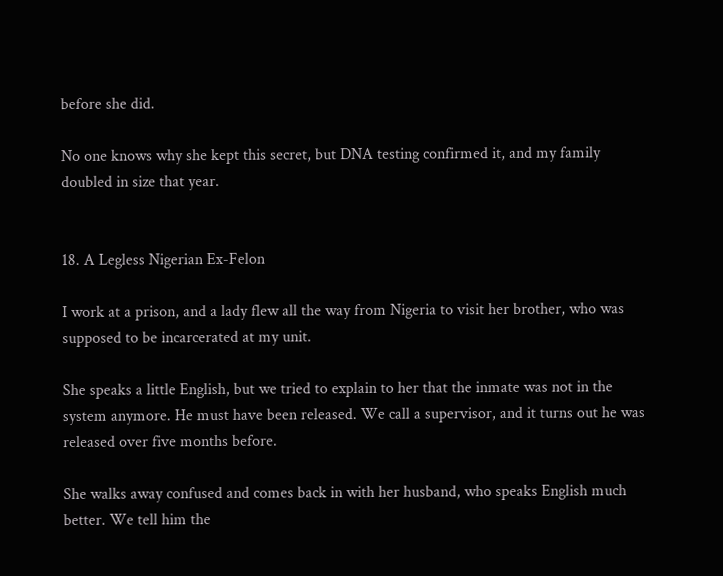before she did.

No one knows why she kept this secret, but DNA testing confirmed it, and my family doubled in size that year.


18. A Legless Nigerian Ex-Felon

I work at a prison, and a lady flew all the way from Nigeria to visit her brother, who was supposed to be incarcerated at my unit.

She speaks a little English, but we tried to explain to her that the inmate was not in the system anymore. He must have been released. We call a supervisor, and it turns out he was released over five months before.

She walks away confused and comes back in with her husband, who speaks English much better. We tell him the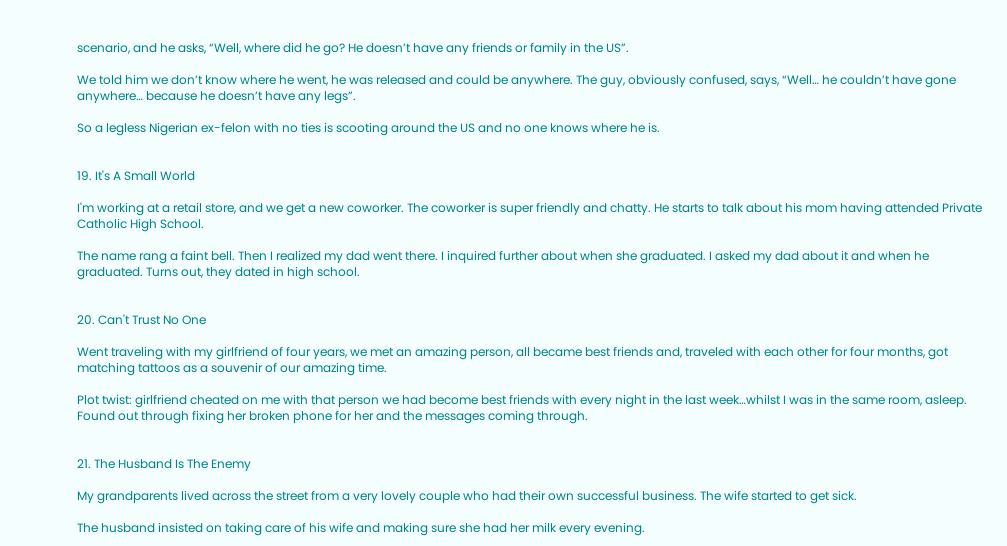scenario, and he asks, “Well, where did he go? He doesn’t have any friends or family in the US”.

We told him we don’t know where he went, he was released and could be anywhere. The guy, obviously confused, says, “Well… he couldn’t have gone anywhere… because he doesn’t have any legs”.

So a legless Nigerian ex-felon with no ties is scooting around the US and no one knows where he is.


19. It's A Small World

I'm working at a retail store, and we get a new coworker. The coworker is super friendly and chatty. He starts to talk about his mom having attended Private Catholic High School.

The name rang a faint bell. Then I realized my dad went there. I inquired further about when she graduated. I asked my dad about it and when he graduated. Turns out, they dated in high school.


20. Can't Trust No One

Went traveling with my girlfriend of four years, we met an amazing person, all became best friends and, traveled with each other for four months, got matching tattoos as a souvenir of our amazing time.

Plot twist: girlfriend cheated on me with that person we had become best friends with every night in the last week…whilst I was in the same room, asleep. Found out through fixing her broken phone for her and the messages coming through.


21. The Husband Is The Enemy

My grandparents lived across the street from a very lovely couple who had their own successful business. The wife started to get sick.

The husband insisted on taking care of his wife and making sure she had her milk every evening.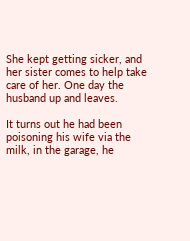She kept getting sicker, and her sister comes to help take care of her. One day the husband up and leaves.

It turns out he had been poisoning his wife via the milk, in the garage, he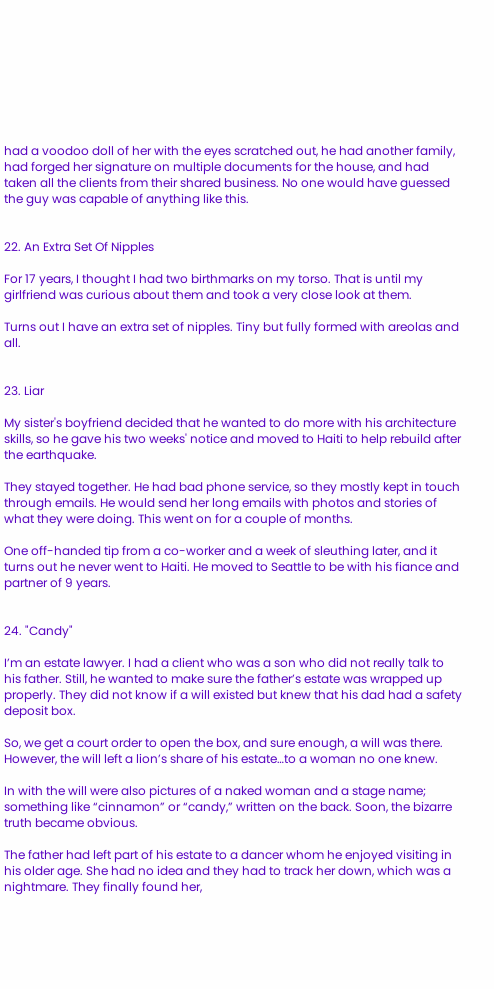had a voodoo doll of her with the eyes scratched out, he had another family, had forged her signature on multiple documents for the house, and had taken all the clients from their shared business. No one would have guessed the guy was capable of anything like this.


22. An Extra Set Of Nipples

For 17 years, I thought I had two birthmarks on my torso. That is until my girlfriend was curious about them and took a very close look at them.

Turns out I have an extra set of nipples. Tiny but fully formed with areolas and all.


23. Liar

My sister's boyfriend decided that he wanted to do more with his architecture skills, so he gave his two weeks' notice and moved to Haiti to help rebuild after the earthquake.

They stayed together. He had bad phone service, so they mostly kept in touch through emails. He would send her long emails with photos and stories of what they were doing. This went on for a couple of months.

One off-handed tip from a co-worker and a week of sleuthing later, and it turns out he never went to Haiti. He moved to Seattle to be with his fiance and partner of 9 years.


24. "Candy"

I’m an estate lawyer. I had a client who was a son who did not really talk to his father. Still, he wanted to make sure the father’s estate was wrapped up properly. They did not know if a will existed but knew that his dad had a safety deposit box.

So, we get a court order to open the box, and sure enough, a will was there. However, the will left a lion’s share of his estate…to a woman no one knew.

In with the will were also pictures of a naked woman and a stage name; something like “cinnamon” or “candy,” written on the back. Soon, the bizarre truth became obvious.

The father had left part of his estate to a dancer whom he enjoyed visiting in his older age. She had no idea and they had to track her down, which was a nightmare. They finally found her,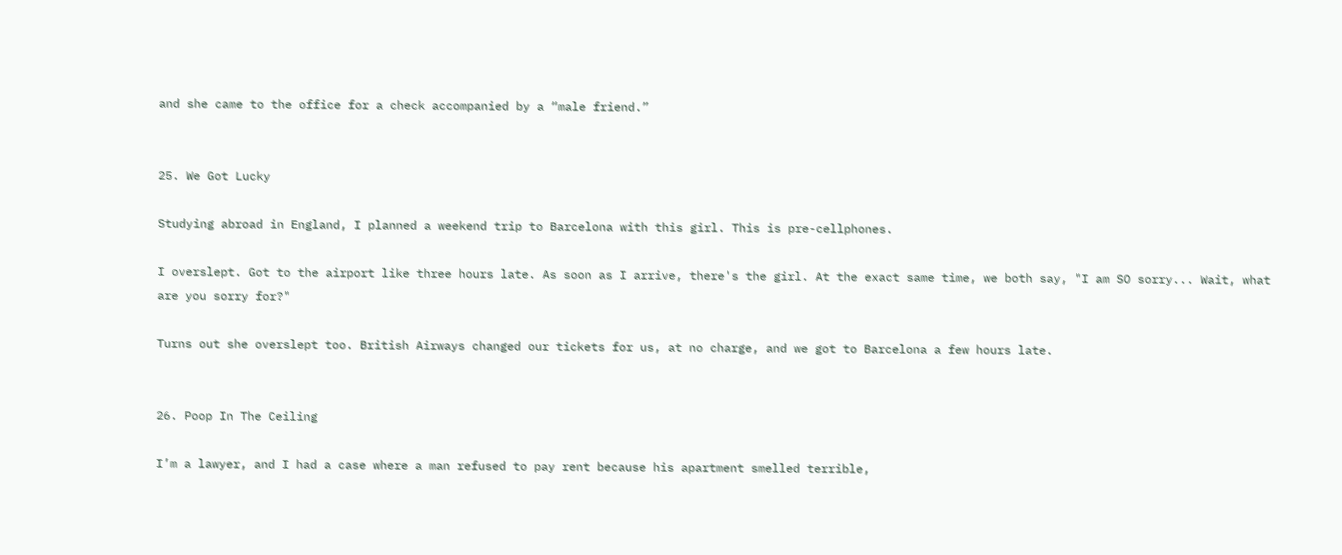and she came to the office for a check accompanied by a “male friend.”


25. We Got Lucky

Studying abroad in England, I planned a weekend trip to Barcelona with this girl. This is pre-cellphones.

I overslept. Got to the airport like three hours late. As soon as I arrive, there's the girl. At the exact same time, we both say, "I am SO sorry... Wait, what are you sorry for?"

Turns out she overslept too. British Airways changed our tickets for us, at no charge, and we got to Barcelona a few hours late.


26. Poop In The Ceiling

I’m a lawyer, and I had a case where a man refused to pay rent because his apartment smelled terrible,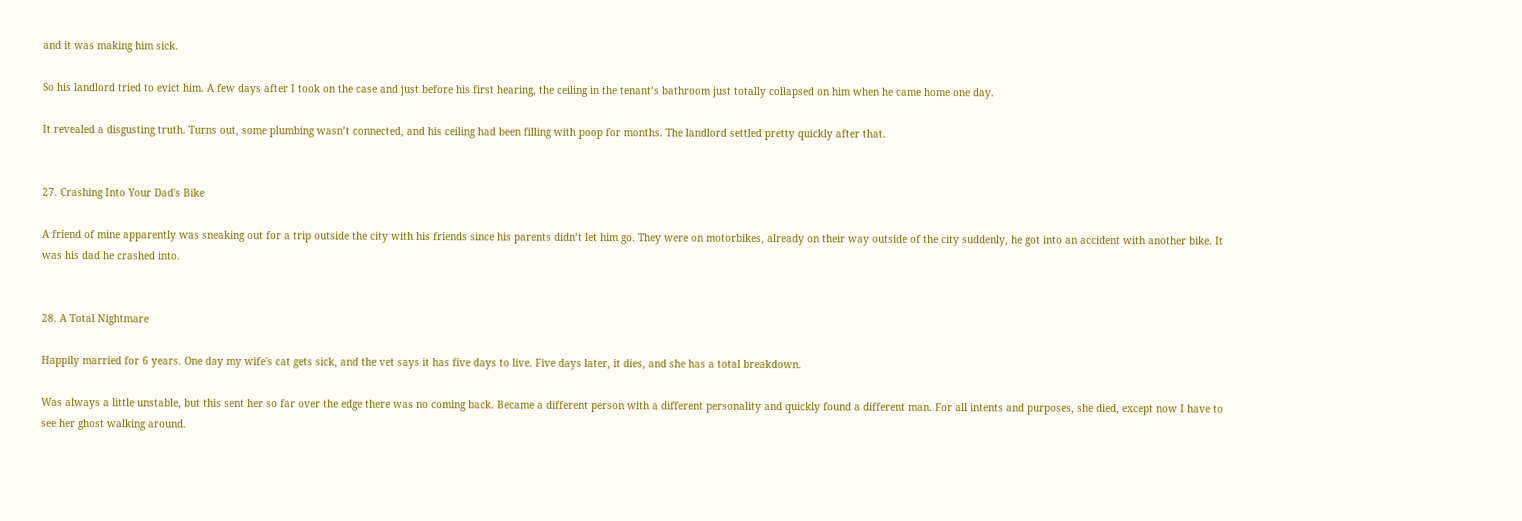and it was making him sick.

So his landlord tried to evict him. A few days after I took on the case and just before his first hearing, the ceiling in the tenant’s bathroom just totally collapsed on him when he came home one day.

It revealed a disgusting truth. Turns out, some plumbing wasn’t connected, and his ceiling had been filling with poop for months. The landlord settled pretty quickly after that.


27. Crashing Into Your Dad's Bike

A friend of mine apparently was sneaking out for a trip outside the city with his friends since his parents didn’t let him go. They were on motorbikes, already on their way outside of the city suddenly, he got into an accident with another bike. It was his dad he crashed into.


28. A Total Nightmare

Happily married for 6 years. One day my wife's cat gets sick, and the vet says it has five days to live. Five days later, it dies, and she has a total breakdown.

Was always a little unstable, but this sent her so far over the edge there was no coming back. Became a different person with a different personality and quickly found a different man. For all intents and purposes, she died, except now I have to see her ghost walking around.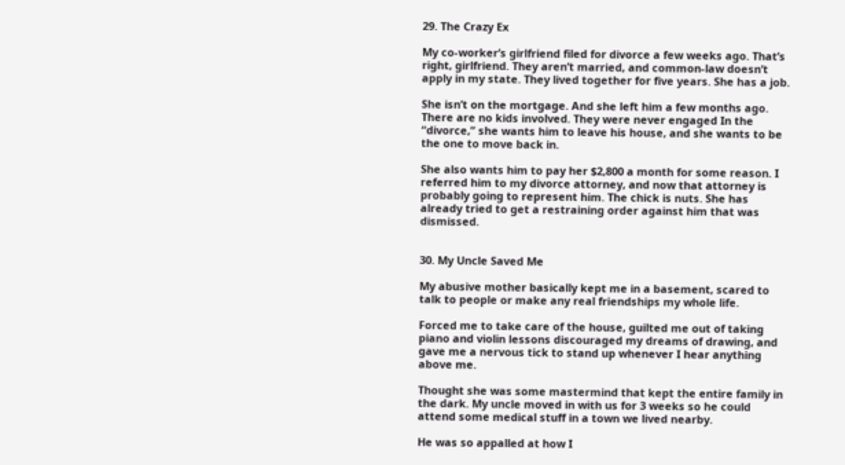29. The Crazy Ex

My co-worker’s girlfriend filed for divorce a few weeks ago. That’s right, girlfriend. They aren’t married, and common-law doesn’t apply in my state. They lived together for five years. She has a job.

She isn’t on the mortgage. And she left him a few months ago. There are no kids involved. They were never engaged In the “divorce,” she wants him to leave his house, and she wants to be the one to move back in.

She also wants him to pay her $2,800 a month for some reason. I referred him to my divorce attorney, and now that attorney is probably going to represent him. The chick is nuts. She has already tried to get a restraining order against him that was dismissed.


30. My Uncle Saved Me

My abusive mother basically kept me in a basement, scared to talk to people or make any real friendships my whole life.

Forced me to take care of the house, guilted me out of taking piano and violin lessons discouraged my dreams of drawing, and gave me a nervous tick to stand up whenever I hear anything above me.

Thought she was some mastermind that kept the entire family in the dark. My uncle moved in with us for 3 weeks so he could attend some medical stuff in a town we lived nearby.

He was so appalled at how I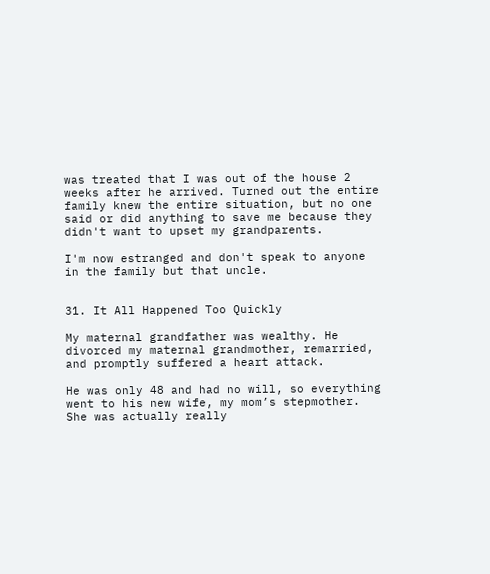was treated that I was out of the house 2 weeks after he arrived. Turned out the entire family knew the entire situation, but no one said or did anything to save me because they didn't want to upset my grandparents.

I'm now estranged and don't speak to anyone in the family but that uncle.


31. It All Happened Too Quickly

My maternal grandfather was wealthy. He divorced my maternal grandmother, remarried, and promptly suffered a heart attack.

He was only 48 and had no will, so everything went to his new wife, my mom’s stepmother. She was actually really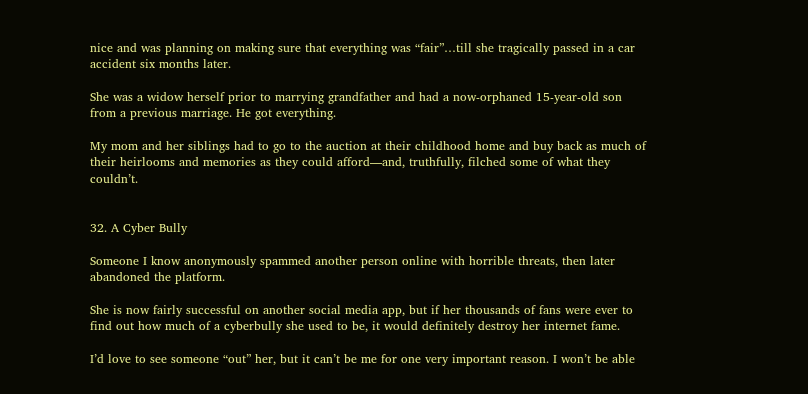nice and was planning on making sure that everything was “fair”…till she tragically passed in a car accident six months later.

She was a widow herself prior to marrying grandfather and had a now-orphaned 15-year-old son from a previous marriage. He got everything.

My mom and her siblings had to go to the auction at their childhood home and buy back as much of their heirlooms and memories as they could afford—and, truthfully, filched some of what they couldn’t.


32. A Cyber Bully

Someone I know anonymously spammed another person online with horrible threats, then later abandoned the platform.

She is now fairly successful on another social media app, but if her thousands of fans were ever to find out how much of a cyberbully she used to be, it would definitely destroy her internet fame.

I’d love to see someone “out” her, but it can’t be me for one very important reason. I won’t be able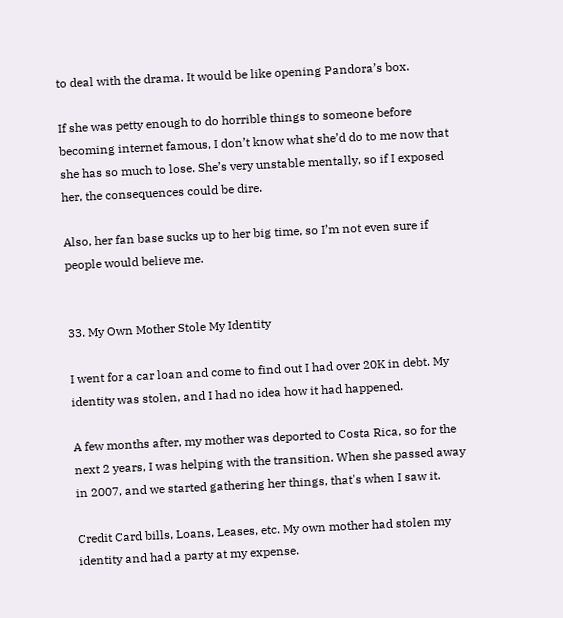to deal with the drama. It would be like opening Pandora’s box.

If she was petty enough to do horrible things to someone before becoming internet famous, I don’t know what she’d do to me now that she has so much to lose. She’s very unstable mentally, so if I exposed her, the consequences could be dire.

Also, her fan base sucks up to her big time, so I’m not even sure if people would believe me.


33. My Own Mother Stole My Identity

I went for a car loan and come to find out I had over 20K in debt. My identity was stolen, and I had no idea how it had happened.

A few months after, my mother was deported to Costa Rica, so for the next 2 years, I was helping with the transition. When she passed away in 2007, and we started gathering her things, that's when I saw it.

Credit Card bills, Loans, Leases, etc. My own mother had stolen my identity and had a party at my expense.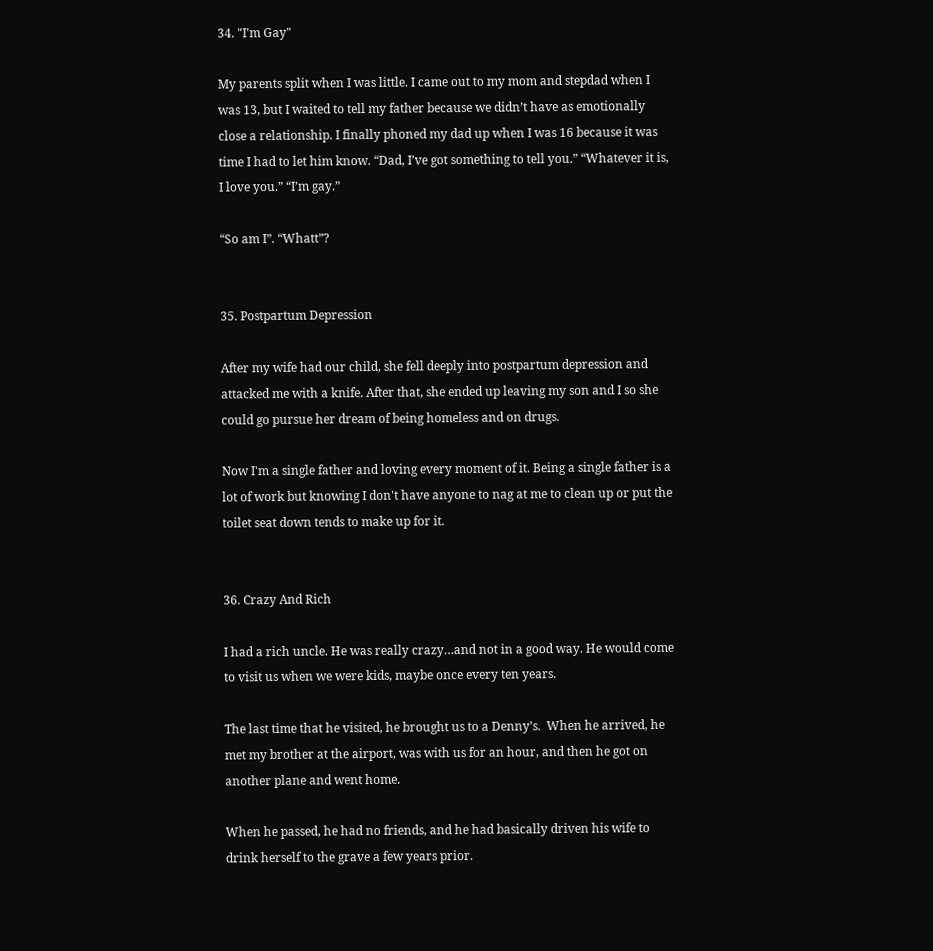34. "I'm Gay"

My parents split when I was little. I came out to my mom and stepdad when I was 13, but I waited to tell my father because we didn’t have as emotionally close a relationship. I finally phoned my dad up when I was 16 because it was time I had to let him know. “Dad, I’ve got something to tell you.” “Whatever it is, I love you.” “I’m gay.”

“So am I”. “Whatt”?


35. Postpartum Depression

After my wife had our child, she fell deeply into postpartum depression and attacked me with a knife. After that, she ended up leaving my son and I so she could go pursue her dream of being homeless and on drugs.

Now I'm a single father and loving every moment of it. Being a single father is a lot of work but knowing I don't have anyone to nag at me to clean up or put the toilet seat down tends to make up for it.


36. Crazy And Rich

I had a rich uncle. He was really crazy…and not in a good way. He would come to visit us when we were kids, maybe once every ten years.

The last time that he visited, he brought us to a Denny’s.  When he arrived, he met my brother at the airport, was with us for an hour, and then he got on another plane and went home.

When he passed, he had no friends, and he had basically driven his wife to drink herself to the grave a few years prior.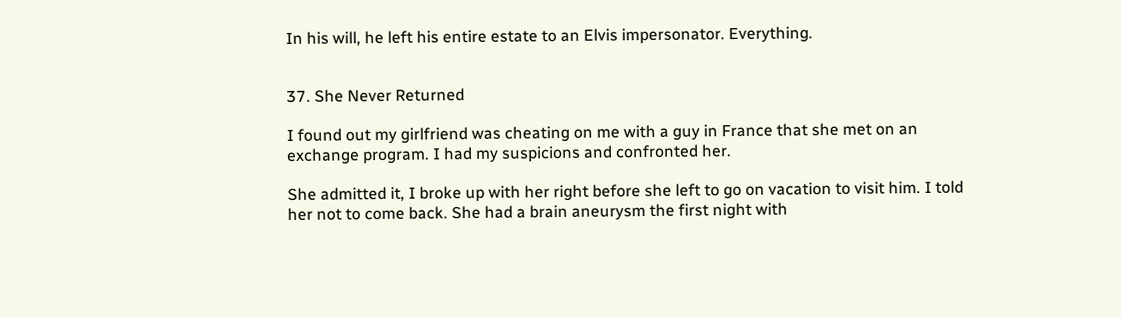In his will, he left his entire estate to an Elvis impersonator. Everything.


37. She Never Returned

I found out my girlfriend was cheating on me with a guy in France that she met on an exchange program. I had my suspicions and confronted her.

She admitted it, I broke up with her right before she left to go on vacation to visit him. I told her not to come back. She had a brain aneurysm the first night with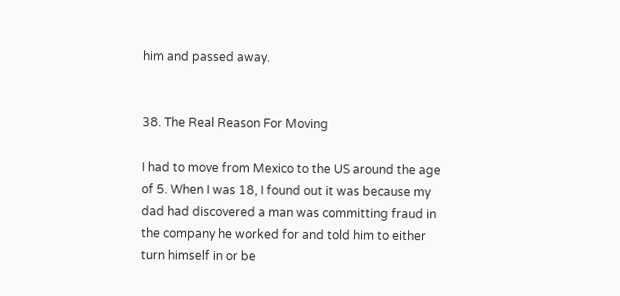him and passed away.


38. The Real Reason For Moving

I had to move from Mexico to the US around the age of 5. When I was 18, I found out it was because my dad had discovered a man was committing fraud in the company he worked for and told him to either turn himself in or be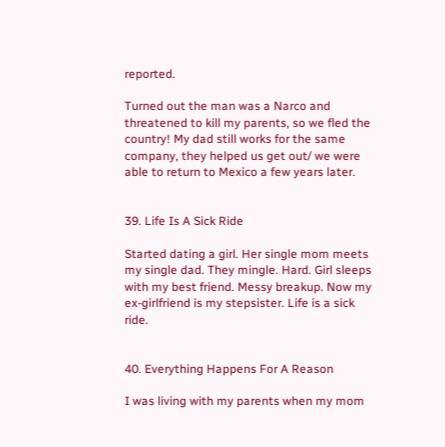reported.

Turned out the man was a Narco and threatened to kill my parents, so we fled the country! My dad still works for the same company, they helped us get out/ we were able to return to Mexico a few years later.


39. Life Is A Sick Ride

Started dating a girl. Her single mom meets my single dad. They mingle. Hard. Girl sleeps with my best friend. Messy breakup. Now my ex-girlfriend is my stepsister. Life is a sick ride.


40. Everything Happens For A Reason

I was living with my parents when my mom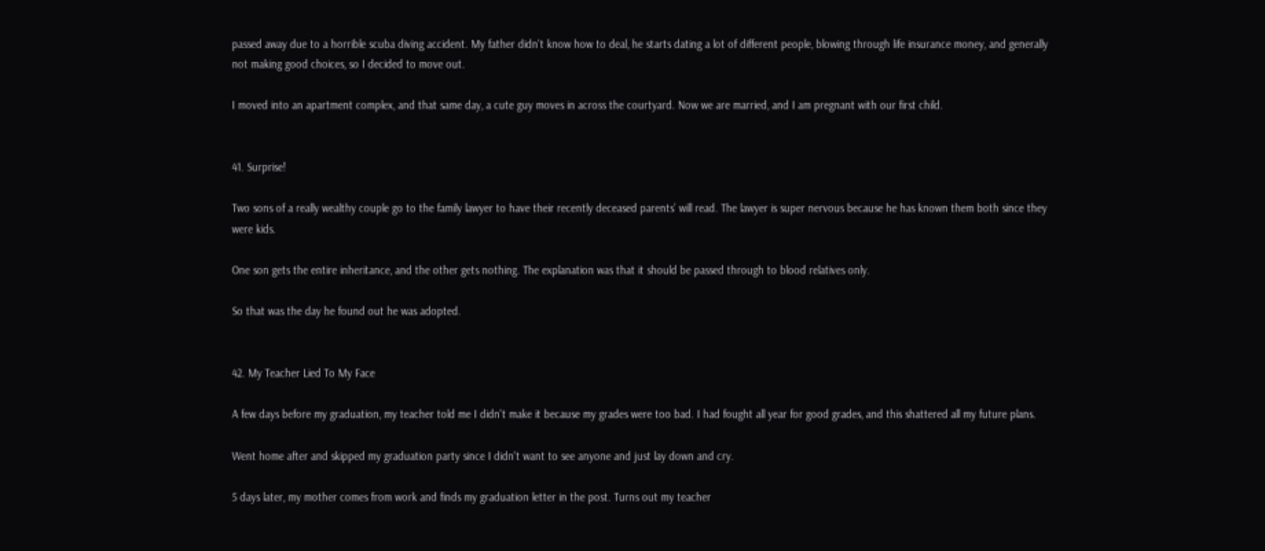passed away due to a horrible scuba diving accident. My father didn't know how to deal, he starts dating a lot of different people, blowing through life insurance money, and generally not making good choices, so I decided to move out.

I moved into an apartment complex, and that same day, a cute guy moves in across the courtyard. Now we are married, and I am pregnant with our first child.


41. Surprise!

Two sons of a really wealthy couple go to the family lawyer to have their recently deceased parents’ will read. The lawyer is super nervous because he has known them both since they were kids.

One son gets the entire inheritance, and the other gets nothing. The explanation was that it should be passed through to blood relatives only.

So that was the day he found out he was adopted.


42. My Teacher Lied To My Face

A few days before my graduation, my teacher told me I didn't make it because my grades were too bad. I had fought all year for good grades, and this shattered all my future plans.

Went home after and skipped my graduation party since I didn't want to see anyone and just lay down and cry.

5 days later, my mother comes from work and finds my graduation letter in the post. Turns out my teacher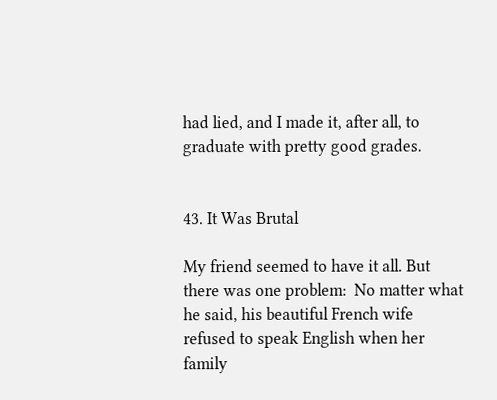had lied, and I made it, after all, to graduate with pretty good grades.


43. It Was Brutal

My friend seemed to have it all. But there was one problem:  No matter what he said, his beautiful French wife refused to speak English when her family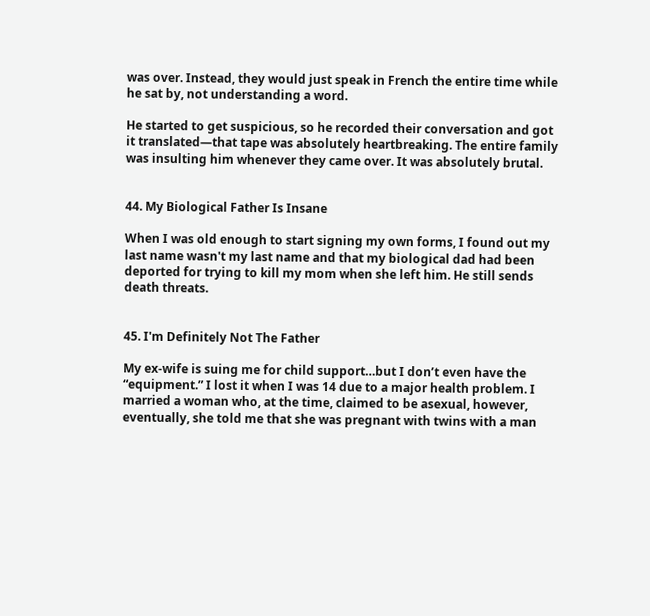was over. Instead, they would just speak in French the entire time while he sat by, not understanding a word.

He started to get suspicious, so he recorded their conversation and got it translated—that tape was absolutely heartbreaking. The entire family was insulting him whenever they came over. It was absolutely brutal.


44. My Biological Father Is Insane

When I was old enough to start signing my own forms, I found out my last name wasn't my last name and that my biological dad had been deported for trying to kill my mom when she left him. He still sends death threats.


45. I'm Definitely Not The Father

My ex-wife is suing me for child support…but I don’t even have the “equipment.” I lost it when I was 14 due to a major health problem. I married a woman who, at the time, claimed to be asexual, however, eventually, she told me that she was pregnant with twins with a man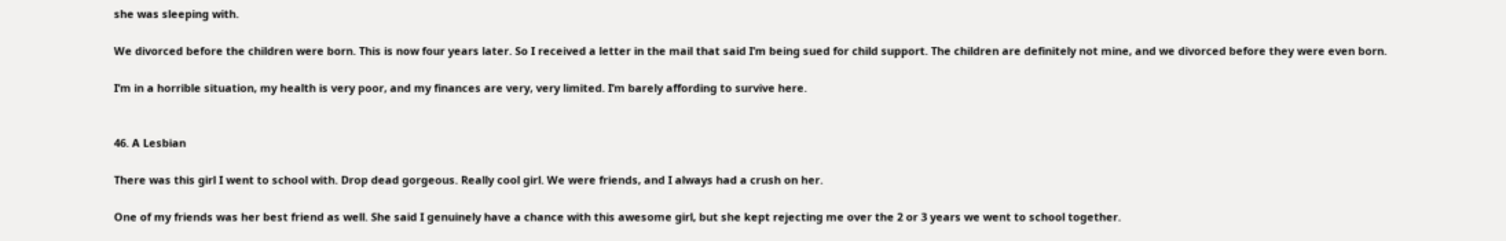she was sleeping with.

We divorced before the children were born. This is now four years later. So I received a letter in the mail that said I’m being sued for child support. The children are definitely not mine, and we divorced before they were even born.

I’m in a horrible situation, my health is very poor, and my finances are very, very limited. I’m barely affording to survive here.


46. A Lesbian

There was this girl I went to school with. Drop dead gorgeous. Really cool girl. We were friends, and I always had a crush on her.

One of my friends was her best friend as well. She said I genuinely have a chance with this awesome girl, but she kept rejecting me over the 2 or 3 years we went to school together.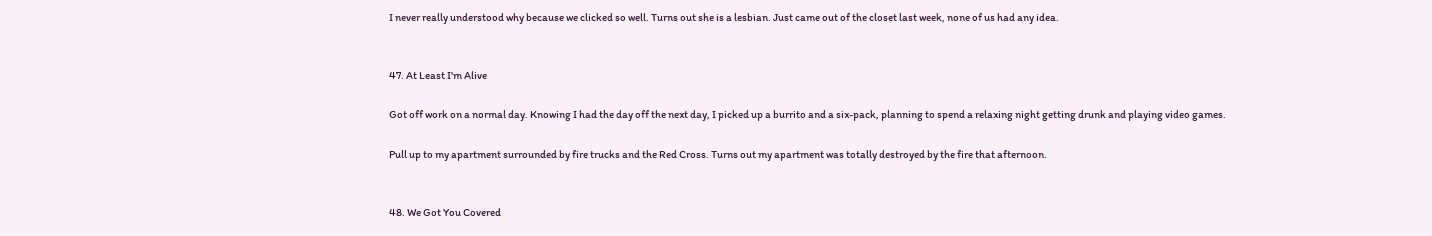I never really understood why because we clicked so well. Turns out she is a lesbian. Just came out of the closet last week, none of us had any idea.


47. At Least I'm Alive

Got off work on a normal day. Knowing I had the day off the next day, I picked up a burrito and a six-pack, planning to spend a relaxing night getting drunk and playing video games.

Pull up to my apartment surrounded by fire trucks and the Red Cross. Turns out my apartment was totally destroyed by the fire that afternoon.


48. We Got You Covered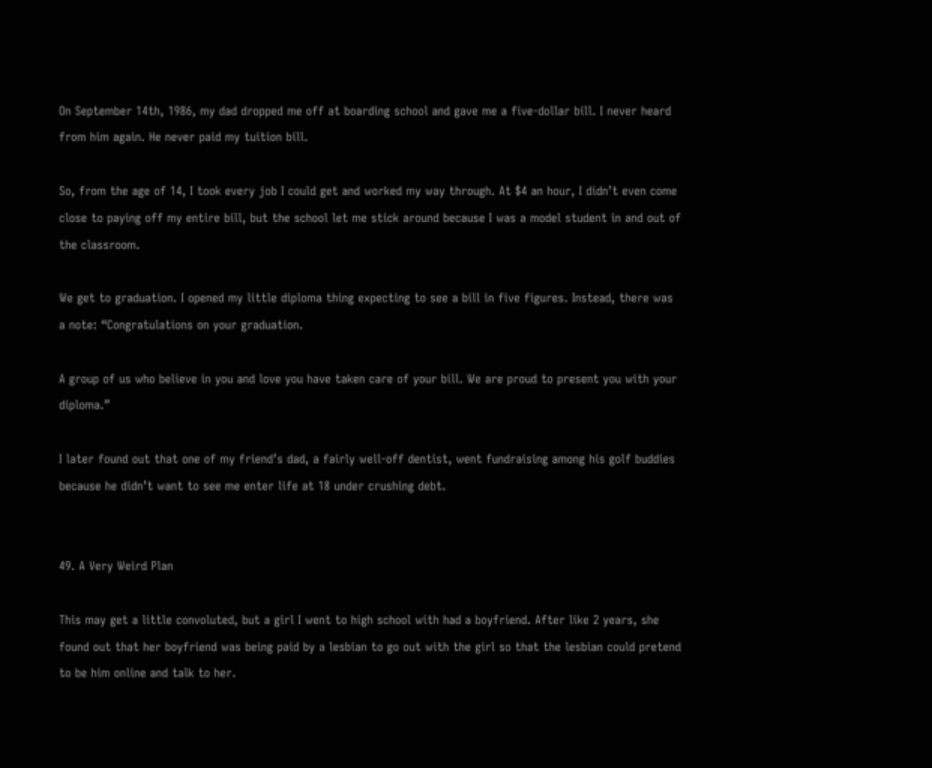On September 14th, 1986, my dad dropped me off at boarding school and gave me a five-dollar bill. I never heard from him again. He never paid my tuition bill.

So, from the age of 14, I took every job I could get and worked my way through. At $4 an hour, I didn’t even come close to paying off my entire bill, but the school let me stick around because I was a model student in and out of the classroom.

We get to graduation. I opened my little diploma thing expecting to see a bill in five figures. Instead, there was a note: “Congratulations on your graduation.

A group of us who believe in you and love you have taken care of your bill. We are proud to present you with your diploma.”

I later found out that one of my friend’s dad, a fairly well-off dentist, went fundraising among his golf buddies because he didn’t want to see me enter life at 18 under crushing debt.


49. A Very Weird Plan

This may get a little convoluted, but a girl I went to high school with had a boyfriend. After like 2 years, she found out that her boyfriend was being paid by a lesbian to go out with the girl so that the lesbian could pretend to be him online and talk to her.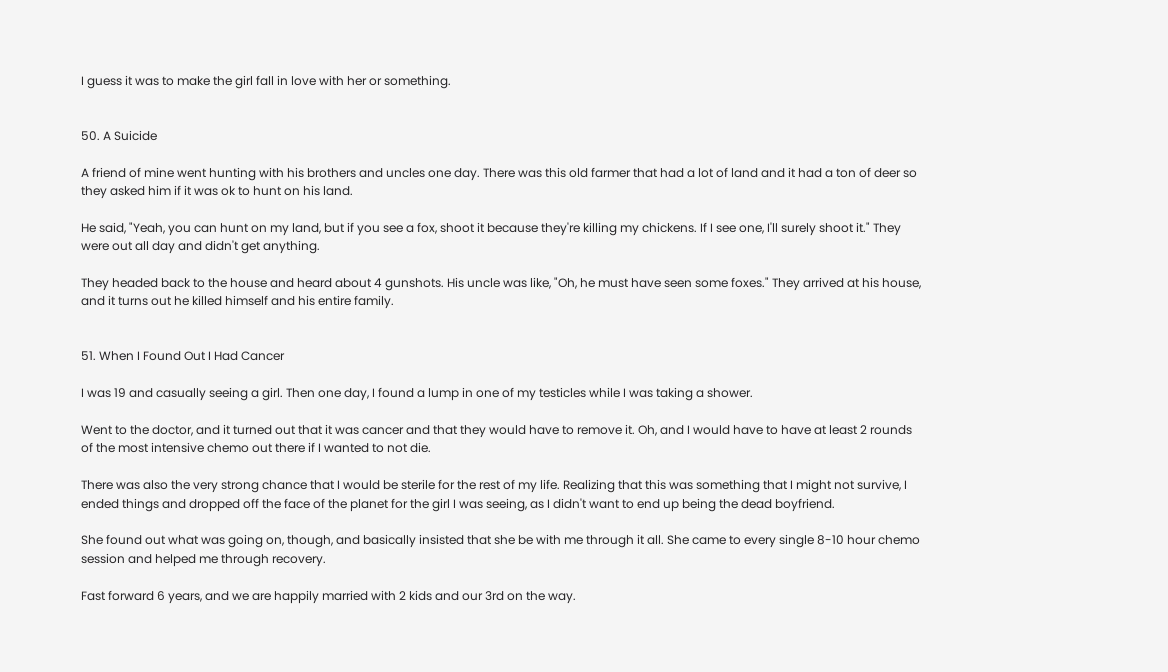I guess it was to make the girl fall in love with her or something.


50. A Suicide

A friend of mine went hunting with his brothers and uncles one day. There was this old farmer that had a lot of land and it had a ton of deer so they asked him if it was ok to hunt on his land.

He said, "Yeah, you can hunt on my land, but if you see a fox, shoot it because they're killing my chickens. If I see one, I'll surely shoot it." They were out all day and didn't get anything.

They headed back to the house and heard about 4 gunshots. His uncle was like, "Oh, he must have seen some foxes." They arrived at his house, and it turns out he killed himself and his entire family.


51. When I Found Out I Had Cancer

I was 19 and casually seeing a girl. Then one day, I found a lump in one of my testicles while I was taking a shower.

Went to the doctor, and it turned out that it was cancer and that they would have to remove it. Oh, and I would have to have at least 2 rounds of the most intensive chemo out there if I wanted to not die.

There was also the very strong chance that I would be sterile for the rest of my life. Realizing that this was something that I might not survive, I ended things and dropped off the face of the planet for the girl I was seeing, as I didn't want to end up being the dead boyfriend.

She found out what was going on, though, and basically insisted that she be with me through it all. She came to every single 8-10 hour chemo session and helped me through recovery.

Fast forward 6 years, and we are happily married with 2 kids and our 3rd on the way.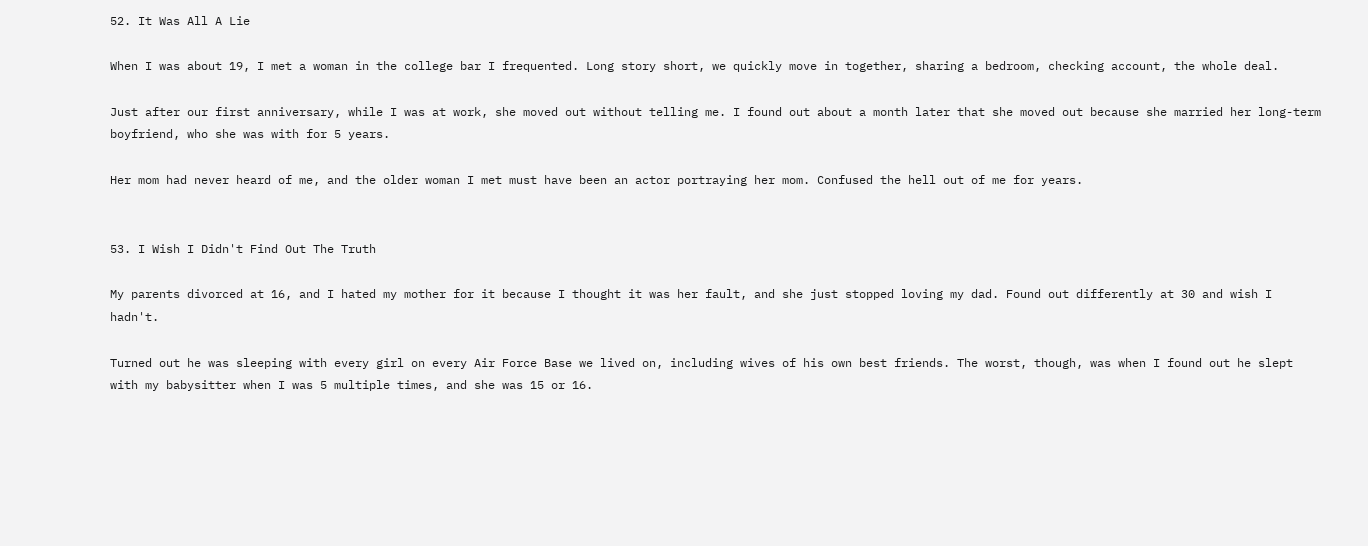52. It Was All A Lie

When I was about 19, I met a woman in the college bar I frequented. Long story short, we quickly move in together, sharing a bedroom, checking account, the whole deal.

Just after our first anniversary, while I was at work, she moved out without telling me. I found out about a month later that she moved out because she married her long-term boyfriend, who she was with for 5 years.

Her mom had never heard of me, and the older woman I met must have been an actor portraying her mom. Confused the hell out of me for years.


53. I Wish I Didn't Find Out The Truth

My parents divorced at 16, and I hated my mother for it because I thought it was her fault, and she just stopped loving my dad. Found out differently at 30 and wish I hadn't.

Turned out he was sleeping with every girl on every Air Force Base we lived on, including wives of his own best friends. The worst, though, was when I found out he slept with my babysitter when I was 5 multiple times, and she was 15 or 16.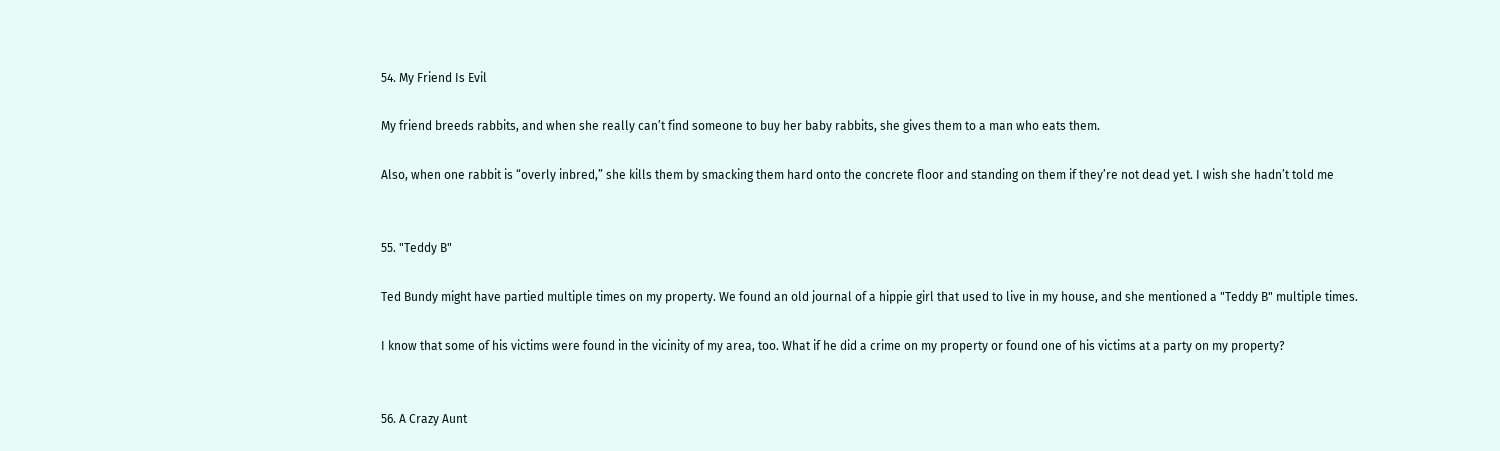54. My Friend Is Evil

My friend breeds rabbits, and when she really can’t find someone to buy her baby rabbits, she gives them to a man who eats them.

Also, when one rabbit is “overly inbred,” she kills them by smacking them hard onto the concrete floor and standing on them if they’re not dead yet. I wish she hadn’t told me


55. "Teddy B"

Ted Bundy might have partied multiple times on my property. We found an old journal of a hippie girl that used to live in my house, and she mentioned a "Teddy B" multiple times.

I know that some of his victims were found in the vicinity of my area, too. What if he did a crime on my property or found one of his victims at a party on my property?


56. A Crazy Aunt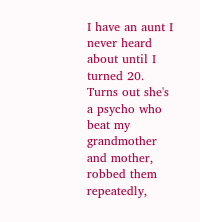I have an aunt I never heard about until I turned 20. Turns out she's a psycho who beat my grandmother and mother, robbed them repeatedly,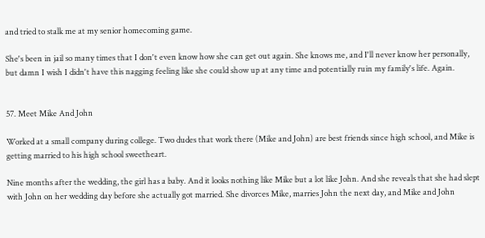and tried to stalk me at my senior homecoming game.

She's been in jail so many times that I don't even know how she can get out again. She knows me, and I'll never know her personally, but damn I wish I didn't have this nagging feeling like she could show up at any time and potentially ruin my family's life. Again.


57. Meet Mike And John

Worked at a small company during college. Two dudes that work there (Mike and John) are best friends since high school, and Mike is getting married to his high school sweetheart.

Nine months after the wedding, the girl has a baby. And it looks nothing like Mike but a lot like John. And she reveals that she had slept with John on her wedding day before she actually got married. She divorces Mike, marries John the next day, and Mike and John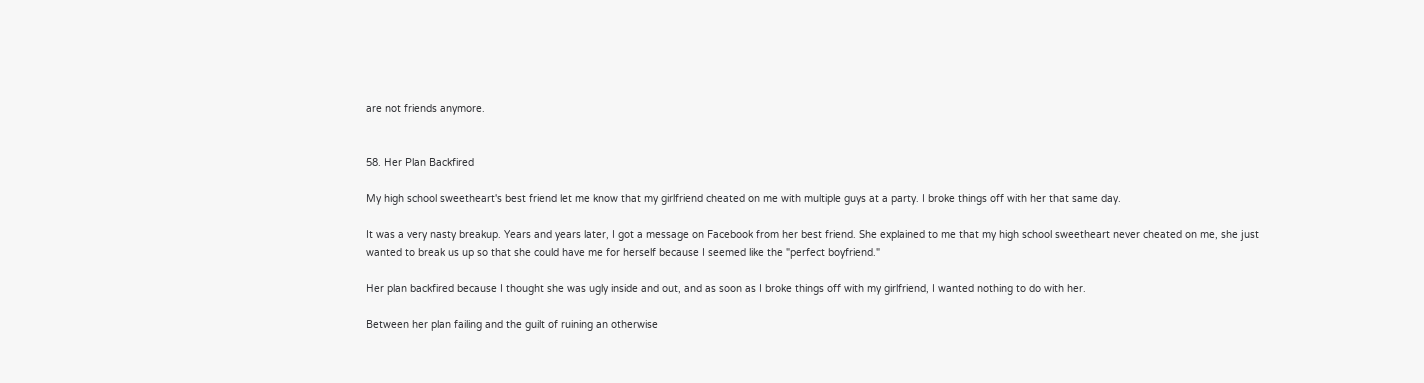are not friends anymore.


58. Her Plan Backfired

My high school sweetheart's best friend let me know that my girlfriend cheated on me with multiple guys at a party. I broke things off with her that same day.

It was a very nasty breakup. Years and years later, I got a message on Facebook from her best friend. She explained to me that my high school sweetheart never cheated on me, she just wanted to break us up so that she could have me for herself because I seemed like the "perfect boyfriend."

Her plan backfired because I thought she was ugly inside and out, and as soon as I broke things off with my girlfriend, I wanted nothing to do with her.

Between her plan failing and the guilt of ruining an otherwise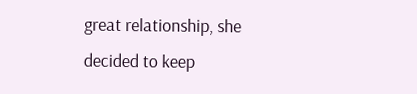great relationship, she decided to keep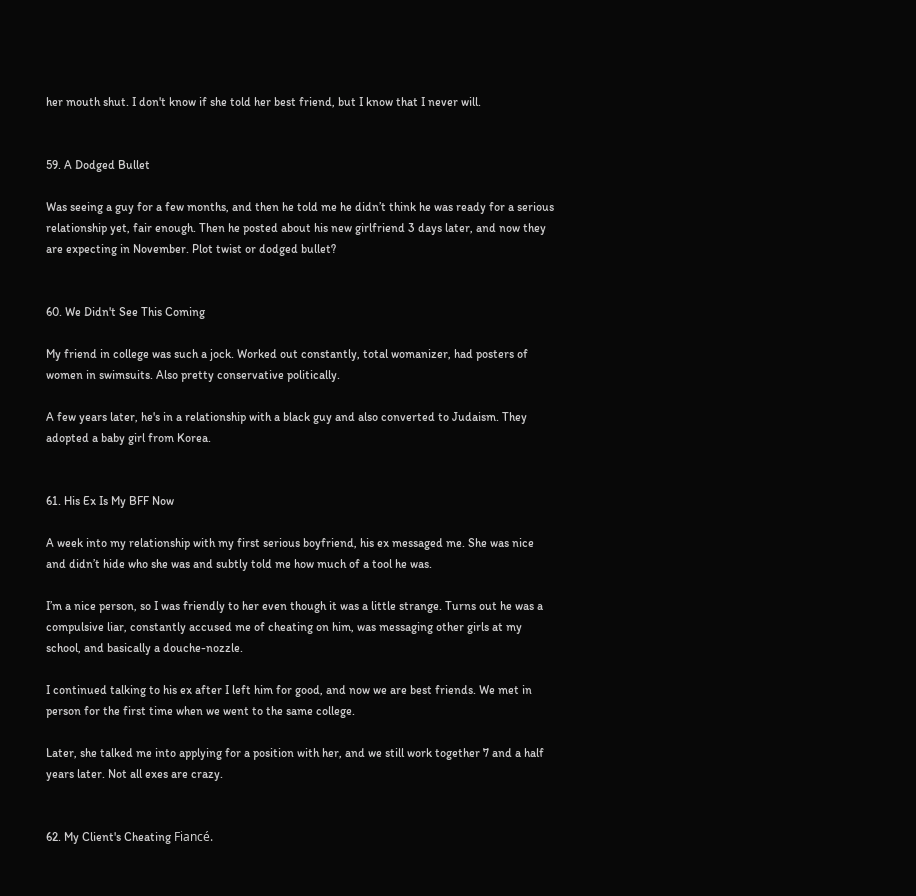her mouth shut. I don't know if she told her best friend, but I know that I never will.


59. A Dodged Bullet

Was seeing a guy for a few months, and then he told me he didn’t think he was ready for a serious relationship yet, fair enough. Then he posted about his new girlfriend 3 days later, and now they are expecting in November. Plot twist or dodged bullet?


60. We Didn't See This Coming

My friend in college was such a jock. Worked out constantly, total womanizer, had posters of women in swimsuits. Also pretty conservative politically.

A few years later, he's in a relationship with a black guy and also converted to Judaism. They adopted a baby girl from Korea.


61. His Ex Is My BFF Now

A week into my relationship with my first serious boyfriend, his ex messaged me. She was nice and didn’t hide who she was and subtly told me how much of a tool he was.

I’m a nice person, so I was friendly to her even though it was a little strange. Turns out he was a compulsive liar, constantly accused me of cheating on him, was messaging other girls at my school, and basically a douche-nozzle.

I continued talking to his ex after I left him for good, and now we are best friends. We met in person for the first time when we went to the same college.

Later, she talked me into applying for a position with her, and we still work together 7 and a half years later. Not all exes are crazy.


62. My Client's Cheating Fiancé.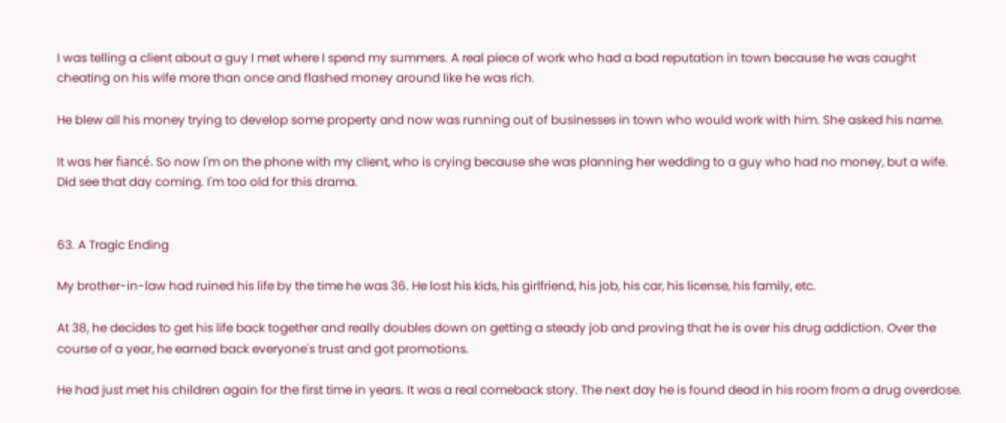I was telling a client about a guy I met where I spend my summers. A real piece of work who had a bad reputation in town because he was caught cheating on his wife more than once and flashed money around like he was rich.

He blew all his money trying to develop some property and now was running out of businesses in town who would work with him. She asked his name.

It was her fiancé. So now I'm on the phone with my client, who is crying because she was planning her wedding to a guy who had no money, but a wife. Did see that day coming. I'm too old for this drama.


63. A Tragic Ending

My brother-in-law had ruined his life by the time he was 36. He lost his kids, his girlfriend, his job, his car, his license, his family, etc.

At 38, he decides to get his life back together and really doubles down on getting a steady job and proving that he is over his drug addiction. Over the course of a year, he earned back everyone's trust and got promotions.

He had just met his children again for the first time in years. It was a real comeback story. The next day he is found dead in his room from a drug overdose.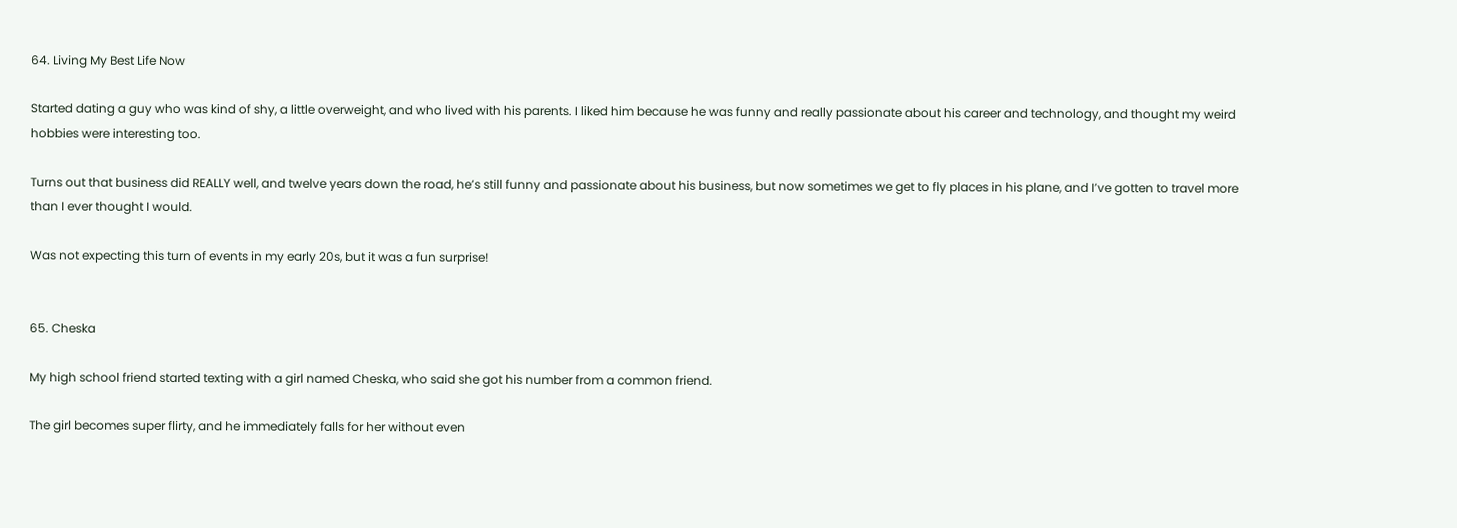64. Living My Best Life Now

Started dating a guy who was kind of shy, a little overweight, and who lived with his parents. I liked him because he was funny and really passionate about his career and technology, and thought my weird hobbies were interesting too.

Turns out that business did REALLY well, and twelve years down the road, he’s still funny and passionate about his business, but now sometimes we get to fly places in his plane, and I’ve gotten to travel more than I ever thought I would.

Was not expecting this turn of events in my early 20s, but it was a fun surprise!


65. Cheska

My high school friend started texting with a girl named Cheska, who said she got his number from a common friend.

The girl becomes super flirty, and he immediately falls for her without even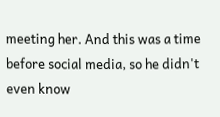meeting her. And this was a time before social media, so he didn't even know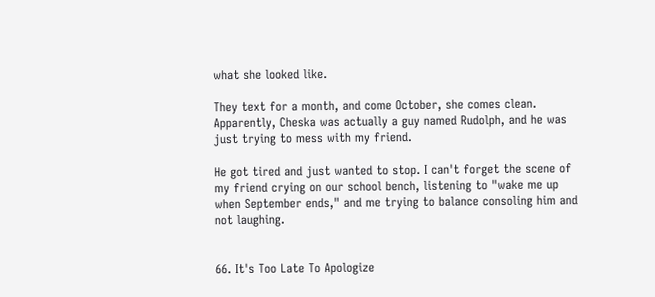what she looked like.

They text for a month, and come October, she comes clean. Apparently, Cheska was actually a guy named Rudolph, and he was just trying to mess with my friend.

He got tired and just wanted to stop. I can't forget the scene of my friend crying on our school bench, listening to "wake me up when September ends," and me trying to balance consoling him and not laughing.


66. It's Too Late To Apologize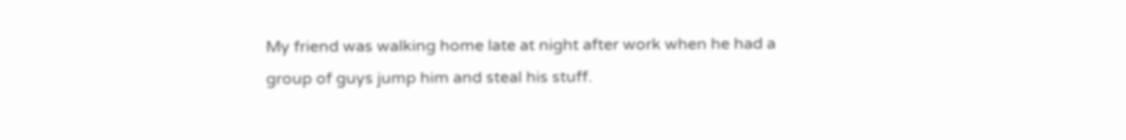My friend was walking home late at night after work when he had a group of guys jump him and steal his stuff.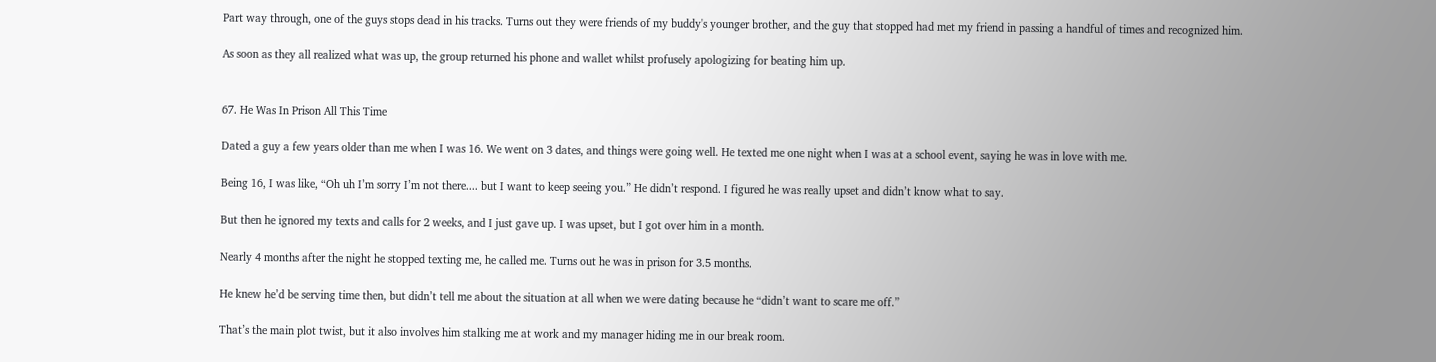Part way through, one of the guys stops dead in his tracks. Turns out they were friends of my buddy's younger brother, and the guy that stopped had met my friend in passing a handful of times and recognized him.

As soon as they all realized what was up, the group returned his phone and wallet whilst profusely apologizing for beating him up.


67. He Was In Prison All This Time

Dated a guy a few years older than me when I was 16. We went on 3 dates, and things were going well. He texted me one night when I was at a school event, saying he was in love with me.

Being 16, I was like, “Oh uh I’m sorry I’m not there.... but I want to keep seeing you.” He didn’t respond. I figured he was really upset and didn’t know what to say.

But then he ignored my texts and calls for 2 weeks, and I just gave up. I was upset, but I got over him in a month.

Nearly 4 months after the night he stopped texting me, he called me. Turns out he was in prison for 3.5 months.

He knew he’d be serving time then, but didn’t tell me about the situation at all when we were dating because he “didn’t want to scare me off.”

That’s the main plot twist, but it also involves him stalking me at work and my manager hiding me in our break room.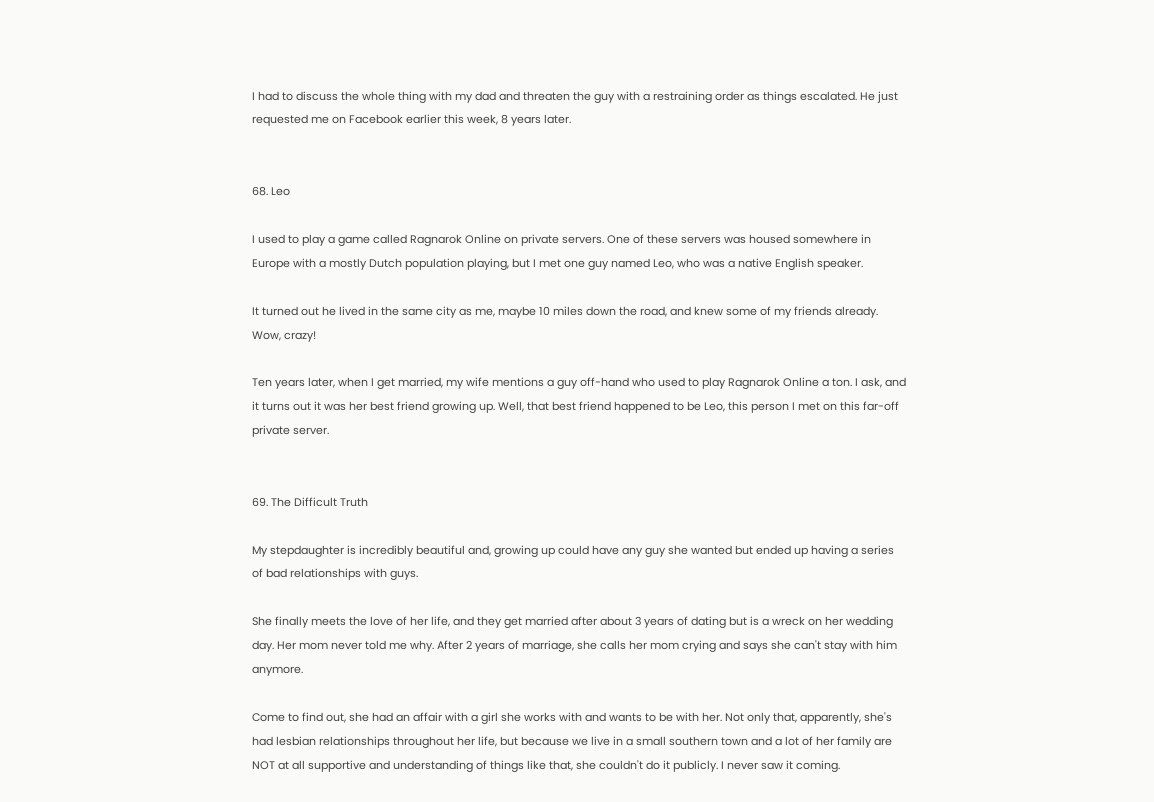I had to discuss the whole thing with my dad and threaten the guy with a restraining order as things escalated. He just requested me on Facebook earlier this week, 8 years later.


68. Leo

I used to play a game called Ragnarok Online on private servers. One of these servers was housed somewhere in Europe with a mostly Dutch population playing, but I met one guy named Leo, who was a native English speaker.

It turned out he lived in the same city as me, maybe 10 miles down the road, and knew some of my friends already. Wow, crazy!

Ten years later, when I get married, my wife mentions a guy off-hand who used to play Ragnarok Online a ton. I ask, and it turns out it was her best friend growing up. Well, that best friend happened to be Leo, this person I met on this far-off private server.


69. The Difficult Truth

My stepdaughter is incredibly beautiful and, growing up could have any guy she wanted but ended up having a series of bad relationships with guys.

She finally meets the love of her life, and they get married after about 3 years of dating but is a wreck on her wedding day. Her mom never told me why. After 2 years of marriage, she calls her mom crying and says she can't stay with him anymore.

Come to find out, she had an affair with a girl she works with and wants to be with her. Not only that, apparently, she's had lesbian relationships throughout her life, but because we live in a small southern town and a lot of her family are NOT at all supportive and understanding of things like that, she couldn't do it publicly. I never saw it coming.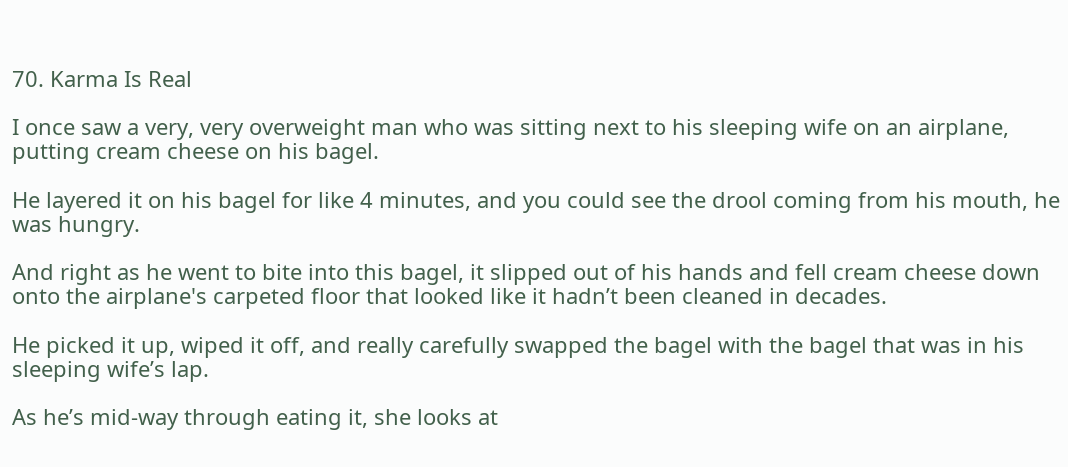70. Karma Is Real

I once saw a very, very overweight man who was sitting next to his sleeping wife on an airplane, putting cream cheese on his bagel.

He layered it on his bagel for like 4 minutes, and you could see the drool coming from his mouth, he was hungry.

And right as he went to bite into this bagel, it slipped out of his hands and fell cream cheese down onto the airplane's carpeted floor that looked like it hadn’t been cleaned in decades.

He picked it up, wiped it off, and really carefully swapped the bagel with the bagel that was in his sleeping wife’s lap.

As he’s mid-way through eating it, she looks at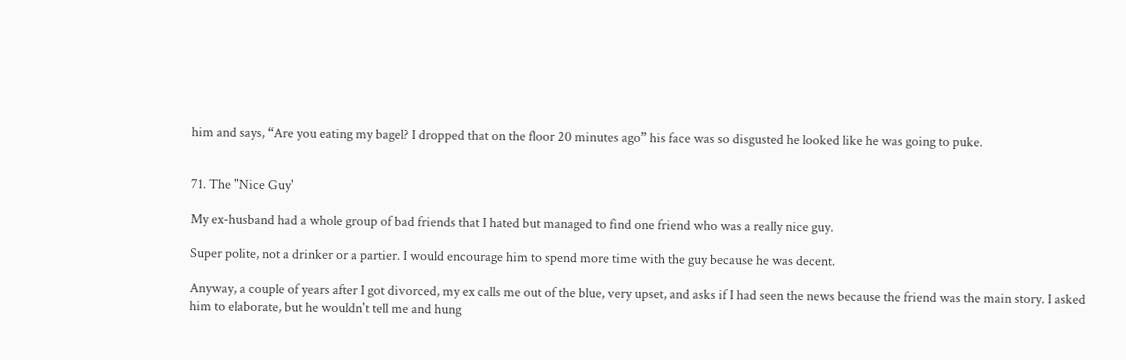him and says, “Are you eating my bagel? I dropped that on the floor 20 minutes ago” his face was so disgusted he looked like he was going to puke.


71. The "Nice Guy'

My ex-husband had a whole group of bad friends that I hated but managed to find one friend who was a really nice guy.

Super polite, not a drinker or a partier. I would encourage him to spend more time with the guy because he was decent.

Anyway, a couple of years after I got divorced, my ex calls me out of the blue, very upset, and asks if I had seen the news because the friend was the main story. I asked him to elaborate, but he wouldn't tell me and hung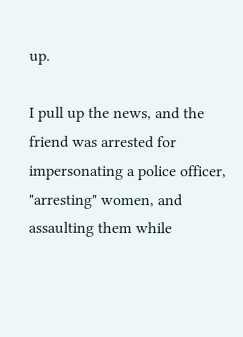up.

I pull up the news, and the friend was arrested for impersonating a police officer, "arresting" women, and assaulting them while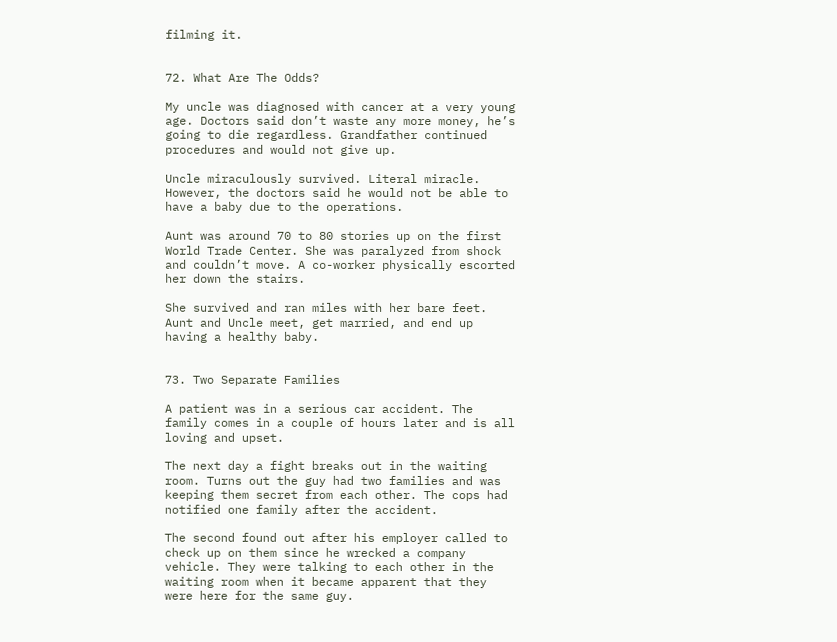filming it.


72. What Are The Odds?

My uncle was diagnosed with cancer at a very young age. Doctors said don’t waste any more money, he’s going to die regardless. Grandfather continued procedures and would not give up.

Uncle miraculously survived. Literal miracle. However, the doctors said he would not be able to have a baby due to the operations.

Aunt was around 70 to 80 stories up on the first World Trade Center. She was paralyzed from shock and couldn’t move. A co-worker physically escorted her down the stairs.

She survived and ran miles with her bare feet. Aunt and Uncle meet, get married, and end up having a healthy baby.


73. Two Separate Families

A patient was in a serious car accident. The family comes in a couple of hours later and is all loving and upset.

The next day a fight breaks out in the waiting room. Turns out the guy had two families and was keeping them secret from each other. The cops had notified one family after the accident.

The second found out after his employer called to check up on them since he wrecked a company vehicle. They were talking to each other in the waiting room when it became apparent that they were here for the same guy.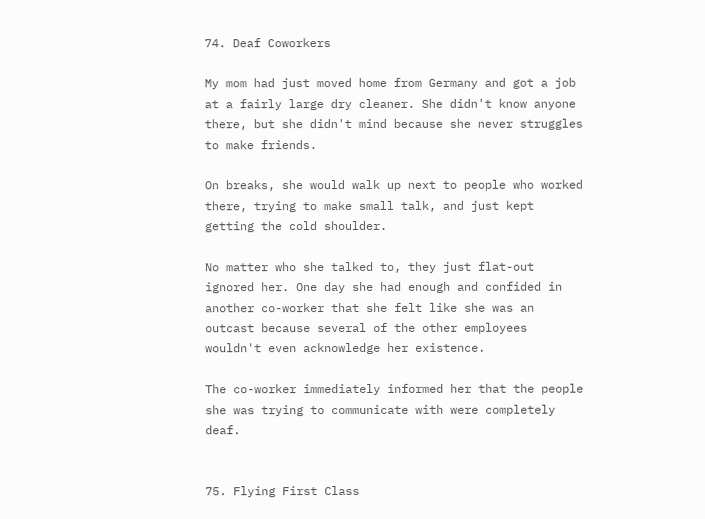74. Deaf Coworkers

My mom had just moved home from Germany and got a job at a fairly large dry cleaner. She didn't know anyone there, but she didn't mind because she never struggles to make friends.

On breaks, she would walk up next to people who worked there, trying to make small talk, and just kept getting the cold shoulder.

No matter who she talked to, they just flat-out ignored her. One day she had enough and confided in another co-worker that she felt like she was an outcast because several of the other employees wouldn't even acknowledge her existence.

The co-worker immediately informed her that the people she was trying to communicate with were completely deaf.


75. Flying First Class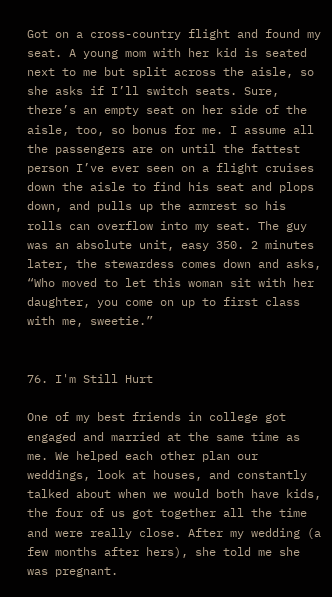Got on a cross-country flight and found my seat. A young mom with her kid is seated next to me but split across the aisle, so she asks if I’ll switch seats. Sure, there’s an empty seat on her side of the aisle, too, so bonus for me. I assume all the passengers are on until the fattest person I’ve ever seen on a flight cruises down the aisle to find his seat and plops down, and pulls up the armrest so his rolls can overflow into my seat. The guy was an absolute unit, easy 350. 2 minutes later, the stewardess comes down and asks, “Who moved to let this woman sit with her daughter, you come on up to first class with me, sweetie.”


76. I'm Still Hurt

One of my best friends in college got engaged and married at the same time as me. We helped each other plan our weddings, look at houses, and constantly talked about when we would both have kids, the four of us got together all the time and were really close. After my wedding (a few months after hers), she told me she was pregnant.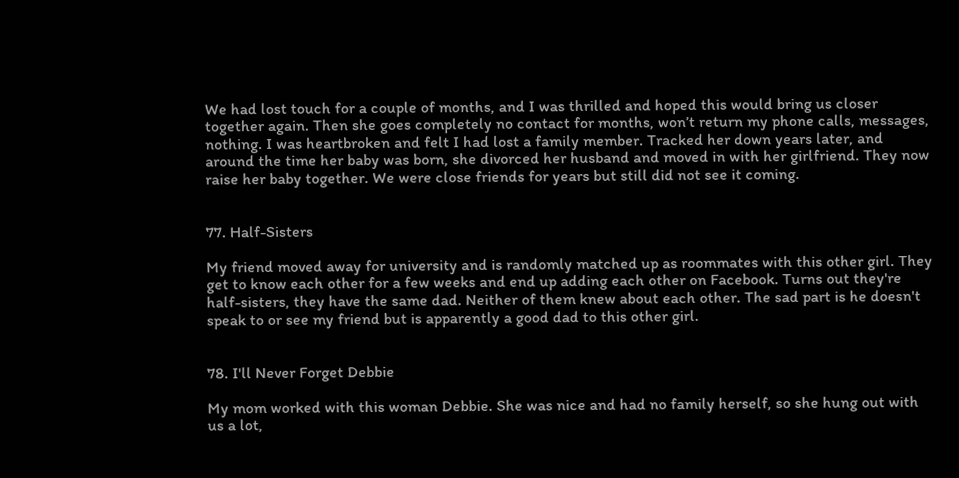We had lost touch for a couple of months, and I was thrilled and hoped this would bring us closer together again. Then she goes completely no contact for months, won’t return my phone calls, messages, nothing. I was heartbroken and felt I had lost a family member. Tracked her down years later, and around the time her baby was born, she divorced her husband and moved in with her girlfriend. They now raise her baby together. We were close friends for years but still did not see it coming.


77. Half-Sisters

My friend moved away for university and is randomly matched up as roommates with this other girl. They get to know each other for a few weeks and end up adding each other on Facebook. Turns out they're half-sisters, they have the same dad. Neither of them knew about each other. The sad part is he doesn't speak to or see my friend but is apparently a good dad to this other girl.


78. I'll Never Forget Debbie

My mom worked with this woman Debbie. She was nice and had no family herself, so she hung out with us a lot,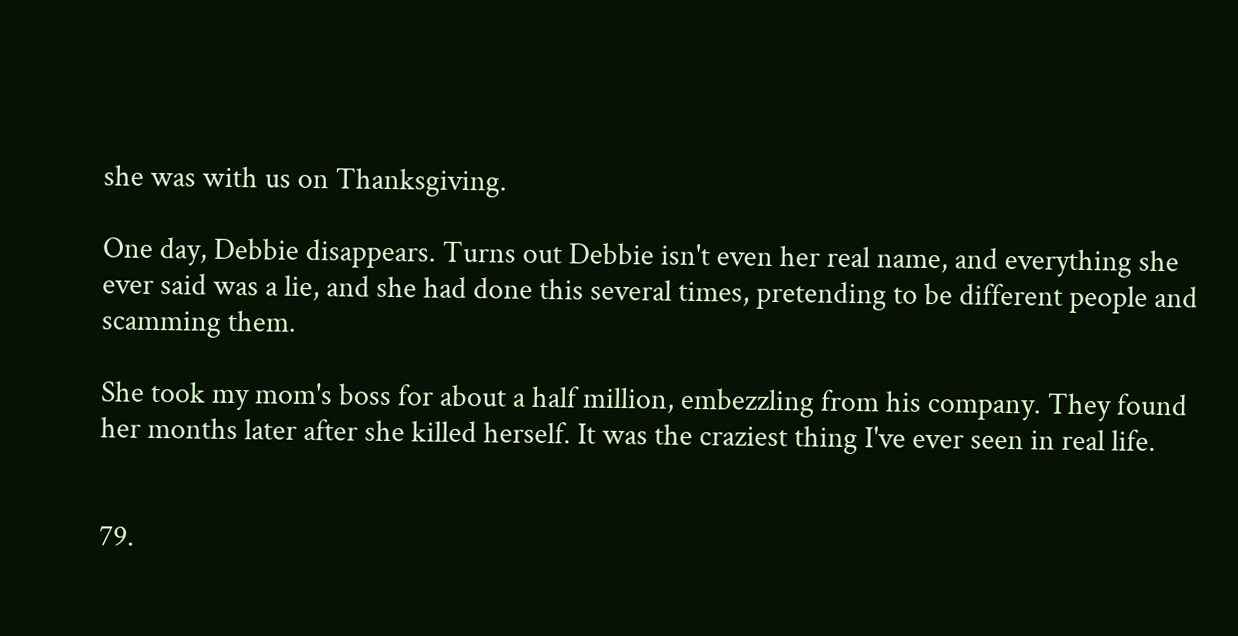she was with us on Thanksgiving.

One day, Debbie disappears. Turns out Debbie isn't even her real name, and everything she ever said was a lie, and she had done this several times, pretending to be different people and scamming them.

She took my mom's boss for about a half million, embezzling from his company. They found her months later after she killed herself. It was the craziest thing I've ever seen in real life.


79.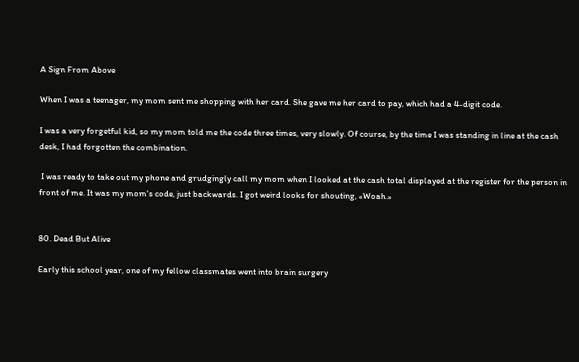A Sign From Above

When I was a teenager, my mom sent me shopping with her card. She gave me her card to pay, which had a 4-digit code.

I was a very forgetful kid, so my mom told me the code three times, very slowly. Of course, by the time I was standing in line at the cash desk, I had forgotten the combination.

 I was ready to take out my phone and grudgingly call my mom when I looked at the cash total displayed at the register for the person in front of me. It was my mom's code, just backwards. I got weird looks for shouting, «Woah.»


80. Dead But Alive

Early this school year, one of my fellow classmates went into brain surgery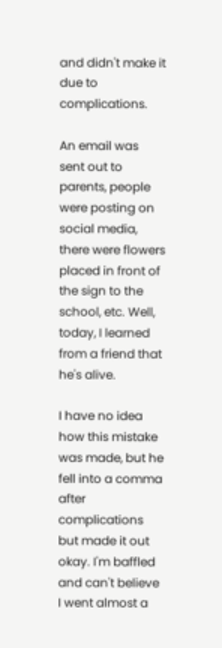and didn't make it due to complications.

An email was sent out to parents, people were posting on social media, there were flowers placed in front of the sign to the school, etc. Well, today, I learned from a friend that he's alive.

I have no idea how this mistake was made, but he fell into a comma after complications but made it out okay. I'm baffled and can't believe I went almost a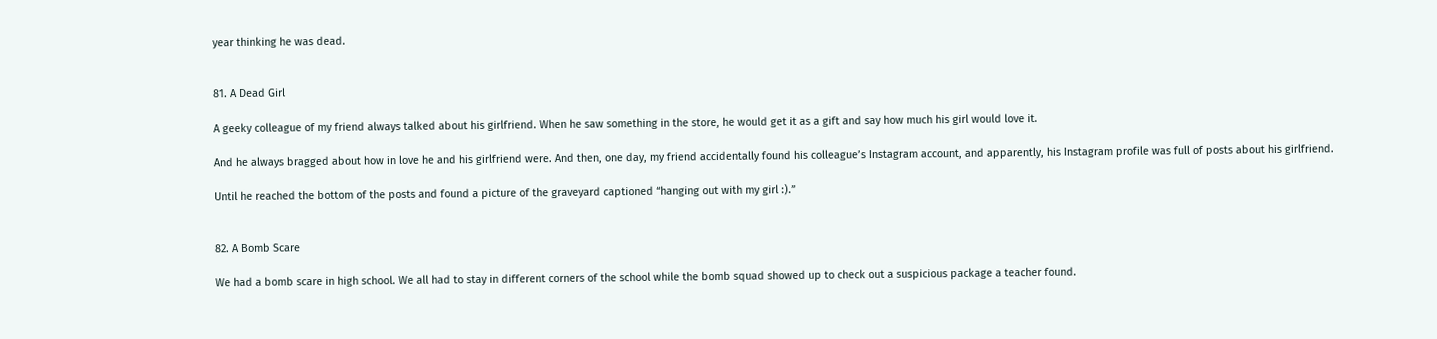year thinking he was dead.


81. A Dead Girl

A geeky colleague of my friend always talked about his girlfriend. When he saw something in the store, he would get it as a gift and say how much his girl would love it.

And he always bragged about how in love he and his girlfriend were. And then, one day, my friend accidentally found his colleague’s Instagram account, and apparently, his Instagram profile was full of posts about his girlfriend.

Until he reached the bottom of the posts and found a picture of the graveyard captioned “hanging out with my girl :).”


82. A Bomb Scare

We had a bomb scare in high school. We all had to stay in different corners of the school while the bomb squad showed up to check out a suspicious package a teacher found.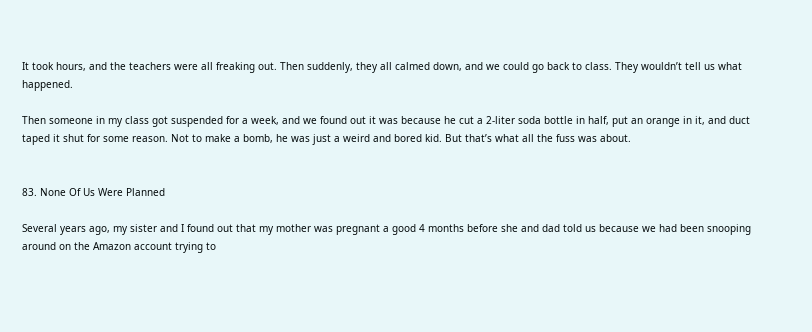It took hours, and the teachers were all freaking out. Then suddenly, they all calmed down, and we could go back to class. They wouldn’t tell us what happened.

Then someone in my class got suspended for a week, and we found out it was because he cut a 2-liter soda bottle in half, put an orange in it, and duct taped it shut for some reason. Not to make a bomb, he was just a weird and bored kid. But that’s what all the fuss was about.


83. None Of Us Were Planned

Several years ago, my sister and I found out that my mother was pregnant a good 4 months before she and dad told us because we had been snooping around on the Amazon account trying to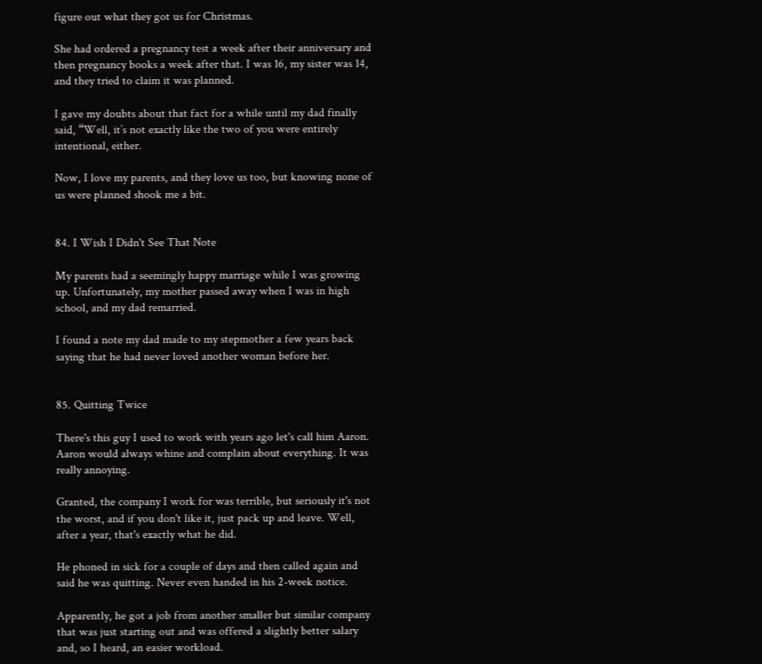figure out what they got us for Christmas.

She had ordered a pregnancy test a week after their anniversary and then pregnancy books a week after that. I was 16, my sister was 14, and they tried to claim it was planned.

I gave my doubts about that fact for a while until my dad finally said, “Well, it’s not exactly like the two of you were entirely intentional, either.

Now, I love my parents, and they love us too, but knowing none of us were planned shook me a bit.


84. I Wish I Didn't See That Note

My parents had a seemingly happy marriage while I was growing up. Unfortunately, my mother passed away when I was in high school, and my dad remarried.

I found a note my dad made to my stepmother a few years back saying that he had never loved another woman before her.


85. Quitting Twice

There's this guy I used to work with years ago let's call him Aaron. Aaron would always whine and complain about everything. It was really annoying.

Granted, the company I work for was terrible, but seriously it's not the worst, and if you don't like it, just pack up and leave. Well, after a year, that's exactly what he did.

He phoned in sick for a couple of days and then called again and said he was quitting. Never even handed in his 2-week notice.

Apparently, he got a job from another smaller but similar company that was just starting out and was offered a slightly better salary and, so I heard, an easier workload.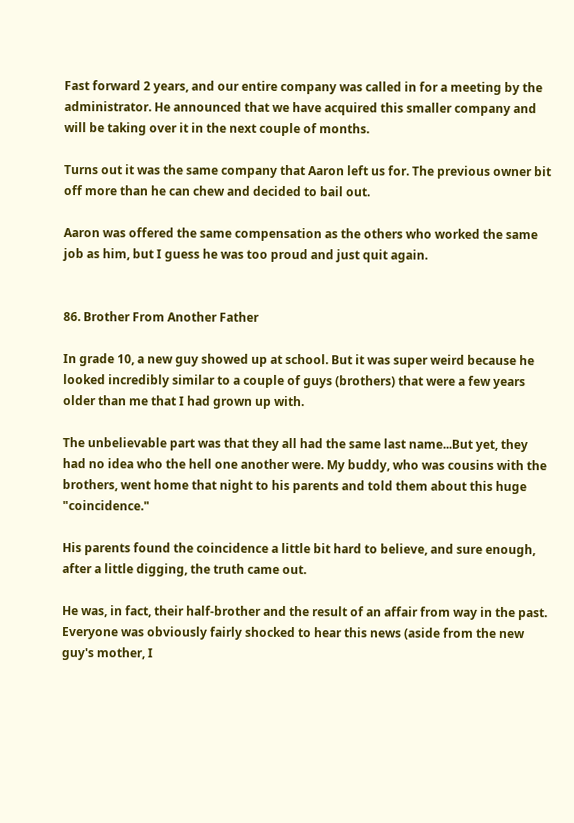Fast forward 2 years, and our entire company was called in for a meeting by the administrator. He announced that we have acquired this smaller company and will be taking over it in the next couple of months.

Turns out it was the same company that Aaron left us for. The previous owner bit off more than he can chew and decided to bail out.

Aaron was offered the same compensation as the others who worked the same job as him, but I guess he was too proud and just quit again.


86. Brother From Another Father

In grade 10, a new guy showed up at school. But it was super weird because he looked incredibly similar to a couple of guys (brothers) that were a few years older than me that I had grown up with.

The unbelievable part was that they all had the same last name...But yet, they had no idea who the hell one another were. My buddy, who was cousins with the brothers, went home that night to his parents and told them about this huge "coincidence."

His parents found the coincidence a little bit hard to believe, and sure enough, after a little digging, the truth came out.

He was, in fact, their half-brother and the result of an affair from way in the past. Everyone was obviously fairly shocked to hear this news (aside from the new guy's mother, I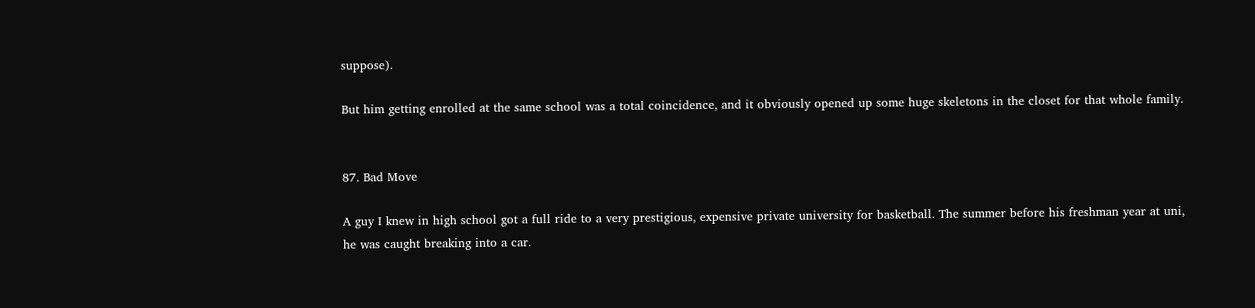suppose).

But him getting enrolled at the same school was a total coincidence, and it obviously opened up some huge skeletons in the closet for that whole family.


87. Bad Move

A guy I knew in high school got a full ride to a very prestigious, expensive private university for basketball. The summer before his freshman year at uni, he was caught breaking into a car.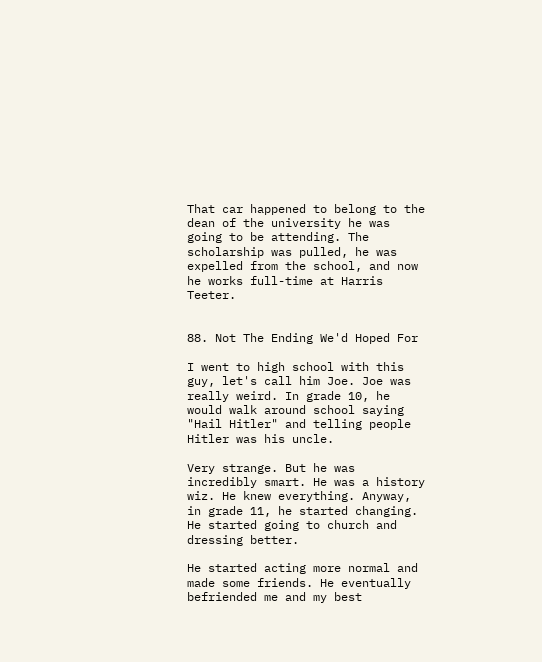That car happened to belong to the dean of the university he was going to be attending. The scholarship was pulled, he was expelled from the school, and now he works full-time at Harris Teeter.


88. Not The Ending We'd Hoped For

I went to high school with this guy, let's call him Joe. Joe was really weird. In grade 10, he would walk around school saying "Hail Hitler" and telling people Hitler was his uncle.

Very strange. But he was incredibly smart. He was a history wiz. He knew everything. Anyway, in grade 11, he started changing. He started going to church and dressing better.

He started acting more normal and made some friends. He eventually befriended me and my best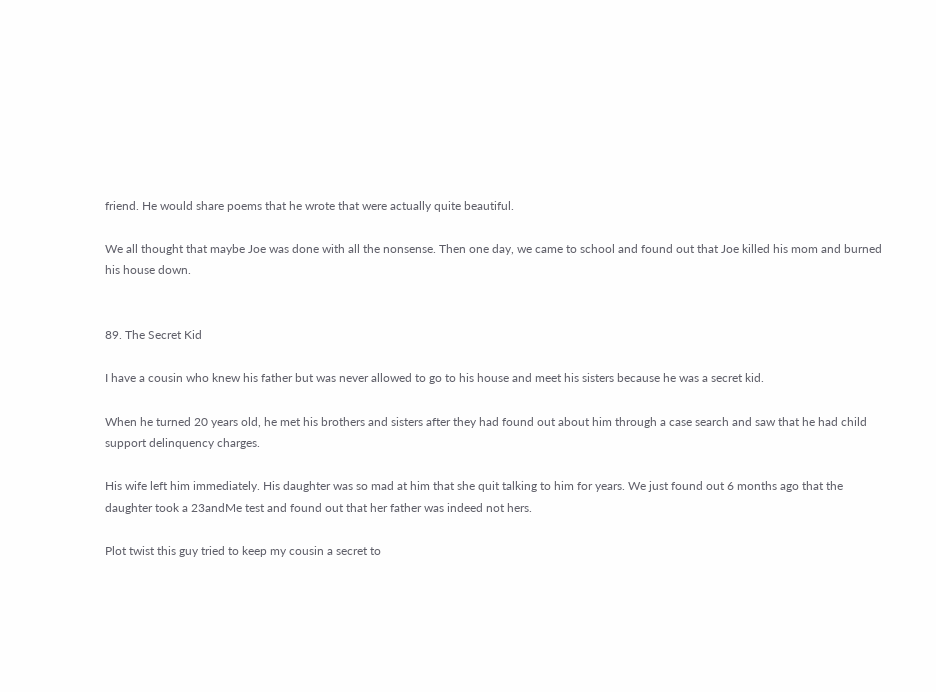friend. He would share poems that he wrote that were actually quite beautiful.

We all thought that maybe Joe was done with all the nonsense. Then one day, we came to school and found out that Joe killed his mom and burned his house down.


89. The Secret Kid

I have a cousin who knew his father but was never allowed to go to his house and meet his sisters because he was a secret kid.

When he turned 20 years old, he met his brothers and sisters after they had found out about him through a case search and saw that he had child support delinquency charges.

His wife left him immediately. His daughter was so mad at him that she quit talking to him for years. We just found out 6 months ago that the daughter took a 23andMe test and found out that her father was indeed not hers.

Plot twist this guy tried to keep my cousin a secret to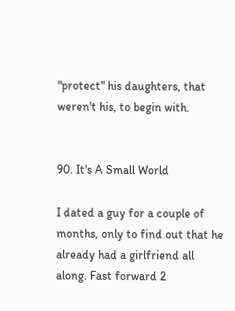"protect" his daughters, that weren't his, to begin with.


90. It's A Small World

I dated a guy for a couple of months, only to find out that he already had a girlfriend all along. Fast forward 2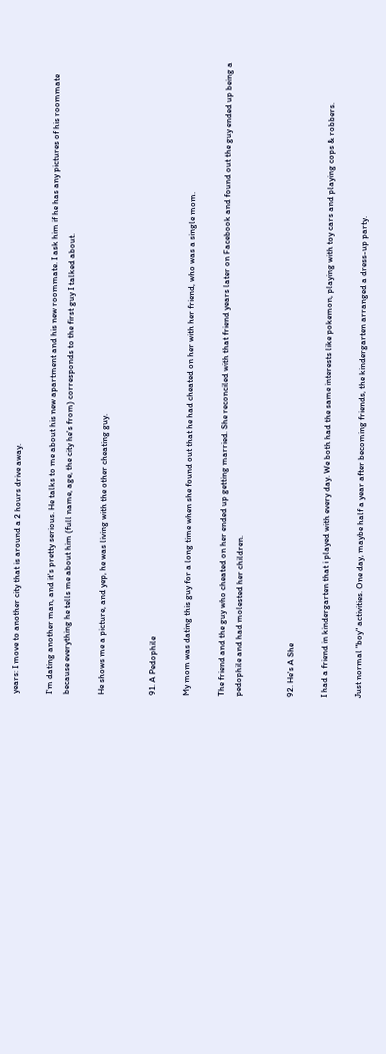years: I move to another city that is around a 2 hours drive away.

I'm dating another man, and it's pretty serious. He talks to me about his new apartment and his new roommate. I ask him if he has any pictures of his roommate because everything he tells me about him (full name, age, the city he's from) corresponds to the first guy I talked about.

He shows me a picture, and yep, he was living with the other cheating guy.


91. A Pedophile

My mom was dating this guy for a long time when she found out that he had cheated on her with her friend, who was a single mom.

The friend and the guy who cheated on her ended up getting married. She reconciled with that friend years later on Facebook and found out the guy ended up being a pedophile and had molested her children.


92. He's A She

I had a friend in kindergarten that i played with every day. We both had the same interests like pokemon, playing with toy cars and playing cops & robbers.

Just normal "boy" activities. One day, maybe half a year after becoming friends, the kindergarten arranged a dress-up party.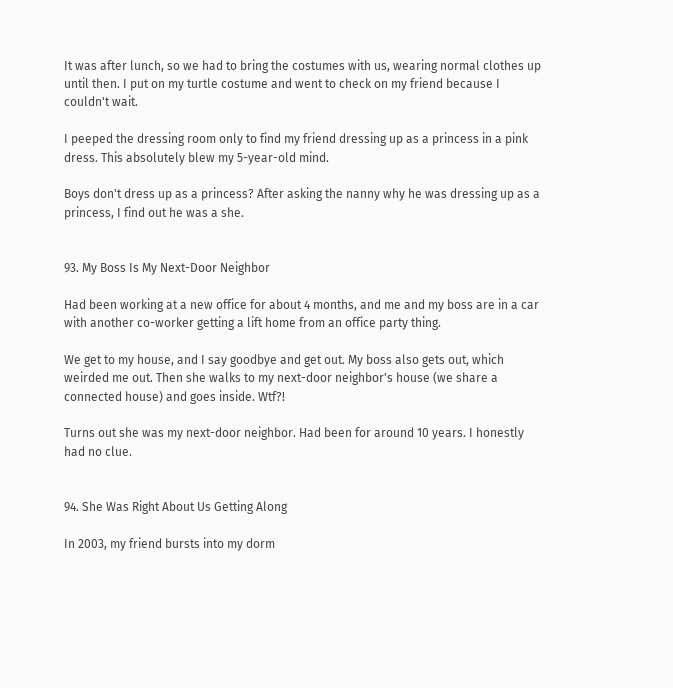It was after lunch, so we had to bring the costumes with us, wearing normal clothes up until then. I put on my turtle costume and went to check on my friend because I couldn't wait.

I peeped the dressing room only to find my friend dressing up as a princess in a pink dress. This absolutely blew my 5-year-old mind.

Boys don't dress up as a princess? After asking the nanny why he was dressing up as a princess, I find out he was a she.


93. My Boss Is My Next-Door Neighbor

Had been working at a new office for about 4 months, and me and my boss are in a car with another co-worker getting a lift home from an office party thing.

We get to my house, and I say goodbye and get out. My boss also gets out, which weirded me out. Then she walks to my next-door neighbor's house (we share a connected house) and goes inside. Wtf?!

Turns out she was my next-door neighbor. Had been for around 10 years. I honestly had no clue.


94. She Was Right About Us Getting Along

In 2003, my friend bursts into my dorm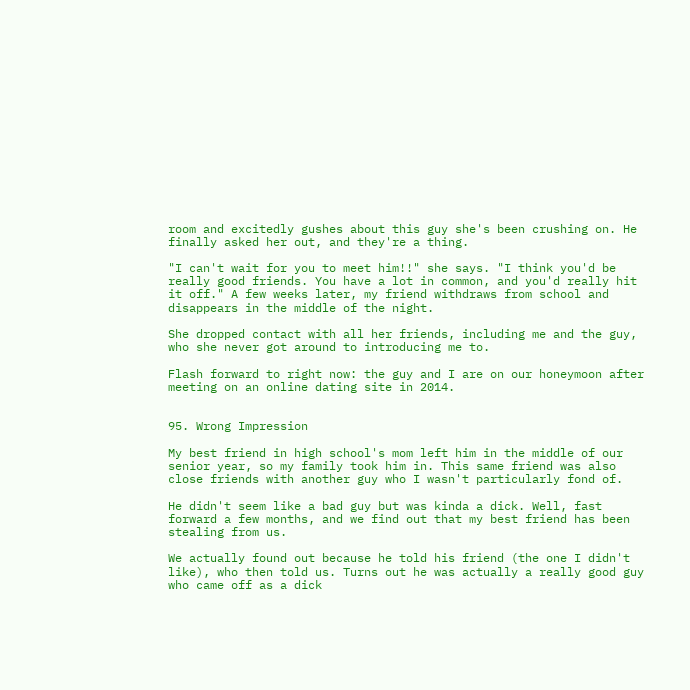room and excitedly gushes about this guy she's been crushing on. He finally asked her out, and they're a thing.

"I can't wait for you to meet him!!" she says. "I think you'd be really good friends. You have a lot in common, and you'd really hit it off." A few weeks later, my friend withdraws from school and disappears in the middle of the night.

She dropped contact with all her friends, including me and the guy, who she never got around to introducing me to.

Flash forward to right now: the guy and I are on our honeymoon after meeting on an online dating site in 2014.


95. Wrong Impression

My best friend in high school's mom left him in the middle of our senior year, so my family took him in. This same friend was also close friends with another guy who I wasn't particularly fond of.

He didn't seem like a bad guy but was kinda a dick. Well, fast forward a few months, and we find out that my best friend has been stealing from us.

We actually found out because he told his friend (the one I didn't like), who then told us. Turns out he was actually a really good guy who came off as a dick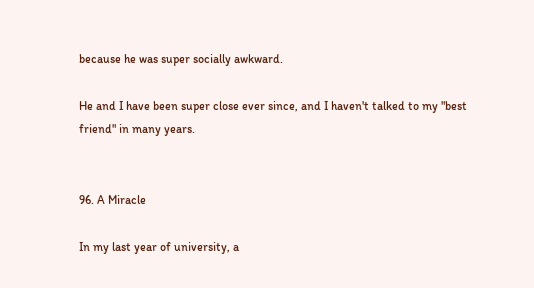because he was super socially awkward.

He and I have been super close ever since, and I haven't talked to my "best friend" in many years.


96. A Miracle

In my last year of university, a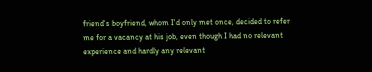friend's boyfriend, whom I'd only met once, decided to refer me for a vacancy at his job, even though I had no relevant experience and hardly any relevant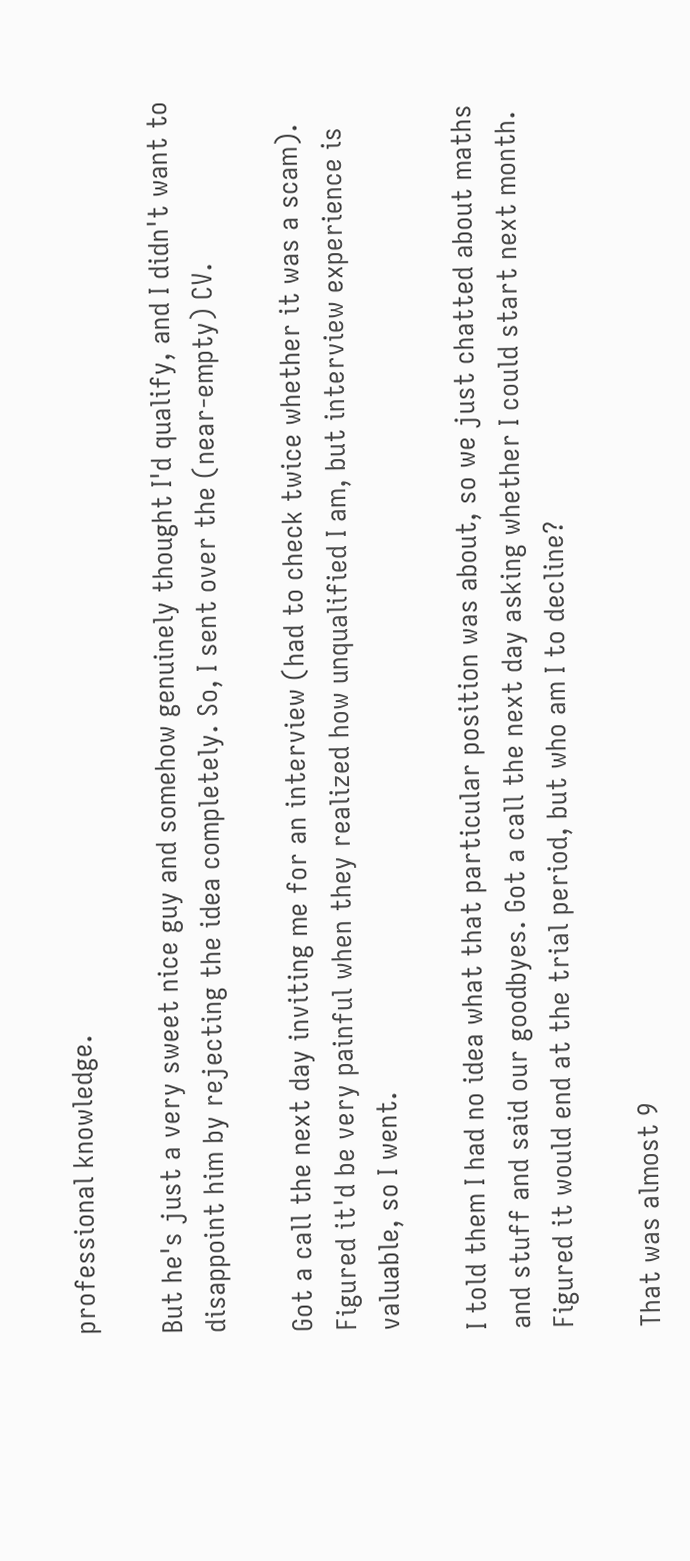professional knowledge.

But he's just a very sweet nice guy and somehow genuinely thought I'd qualify, and I didn't want to disappoint him by rejecting the idea completely. So, I sent over the (near-empty) CV.

Got a call the next day inviting me for an interview (had to check twice whether it was a scam). Figured it'd be very painful when they realized how unqualified I am, but interview experience is valuable, so I went.

I told them I had no idea what that particular position was about, so we just chatted about maths and stuff and said our goodbyes. Got a call the next day asking whether I could start next month. Figured it would end at the trial period, but who am I to decline?

That was almost 9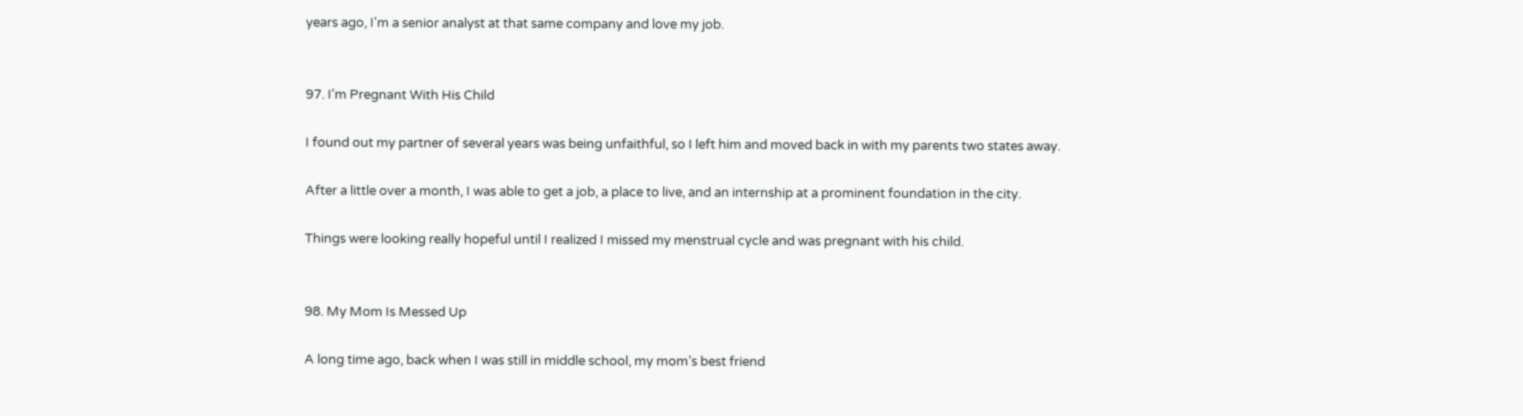years ago, I'm a senior analyst at that same company and love my job.


97. I'm Pregnant With His Child

I found out my partner of several years was being unfaithful, so I left him and moved back in with my parents two states away.

After a little over a month, I was able to get a job, a place to live, and an internship at a prominent foundation in the city.

Things were looking really hopeful until I realized I missed my menstrual cycle and was pregnant with his child.


98. My Mom Is Messed Up

A long time ago, back when I was still in middle school, my mom’s best friend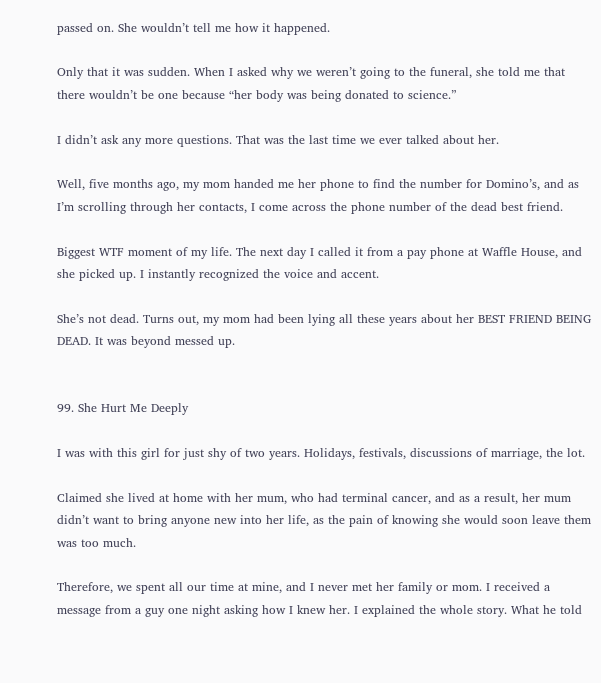passed on. She wouldn’t tell me how it happened.

Only that it was sudden. When I asked why we weren’t going to the funeral, she told me that there wouldn’t be one because “her body was being donated to science.”

I didn’t ask any more questions. That was the last time we ever talked about her.

Well, five months ago, my mom handed me her phone to find the number for Domino’s, and as I’m scrolling through her contacts, I come across the phone number of the dead best friend.

Biggest WTF moment of my life. The next day I called it from a pay phone at Waffle House, and she picked up. I instantly recognized the voice and accent.

She’s not dead. Turns out, my mom had been lying all these years about her BEST FRIEND BEING DEAD. It was beyond messed up.


99. She Hurt Me Deeply

I was with this girl for just shy of two years. Holidays, festivals, discussions of marriage, the lot.

Claimed she lived at home with her mum, who had terminal cancer, and as a result, her mum didn’t want to bring anyone new into her life, as the pain of knowing she would soon leave them was too much.

Therefore, we spent all our time at mine, and I never met her family or mom. I received a message from a guy one night asking how I knew her. I explained the whole story. What he told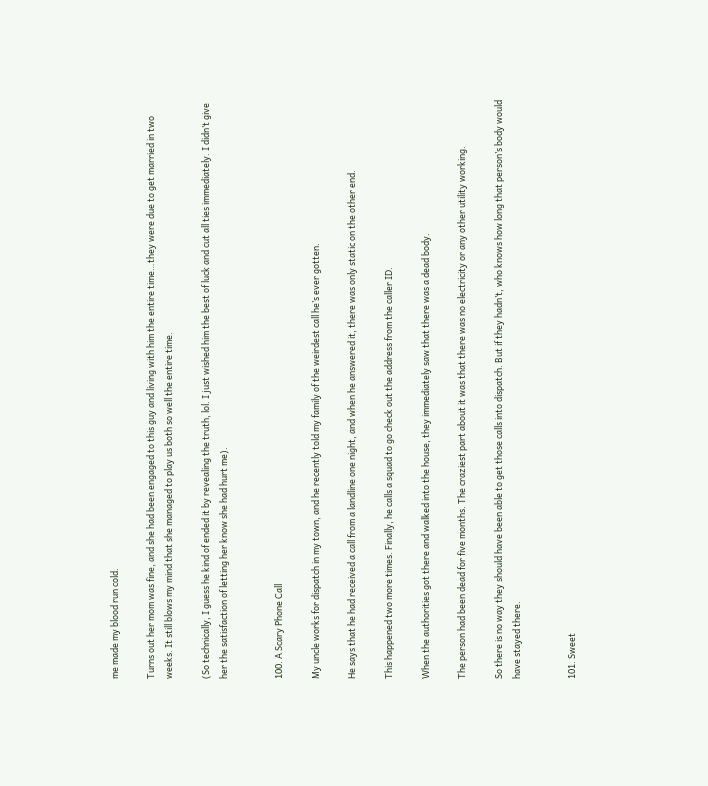me made my blood run cold.

Turns out her mom was fine, and she had been engaged to this guy and living with him the entire time…they were due to get married in two weeks. It still blows my mind that she managed to play us both so well the entire time.

(So technically, I guess he kind of ended it by revealing the truth, lol. I just wished him the best of luck and cut all ties immediately. I didn’t give her the satisfaction of letting her know she had hurt me).


100. A Scary Phone Call

My uncle works for dispatch in my town, and he recently told my family of the weirdest call he’s ever gotten.

He says that he had received a call from a landline one night, and when he answered it, there was only static on the other end.

This happened two more times. Finally, he calls a squad to go check out the address from the caller ID.

When the authorities got there and walked into the house, they immediately saw that there was a dead body.

The person had been dead for five months. The craziest part about it was that there was no electricity or any other utility working.

So there is no way they should have been able to get those calls into dispatch. But if they hadn’t, who knows how long that person’s body would have stayed there.


101. Sweet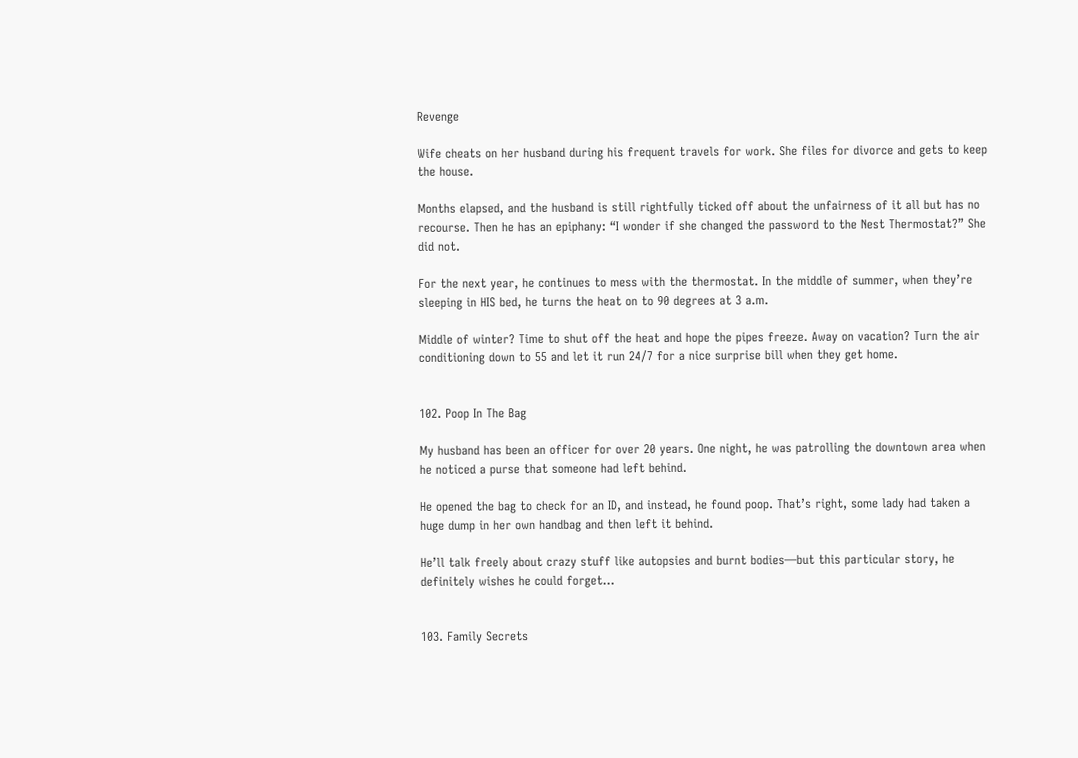Revenge

Wife cheats on her husband during his frequent travels for work. She files for divorce and gets to keep the house.

Months elapsed, and the husband is still rightfully ticked off about the unfairness of it all but has no recourse. Then he has an epiphany: “I wonder if she changed the password to the Nest Thermostat?” She did not.

For the next year, he continues to mess with the thermostat. In the middle of summer, when they’re sleeping in HIS bed, he turns the heat on to 90 degrees at 3 a.m.

Middle of winter? Time to shut off the heat and hope the pipes freeze. Away on vacation? Turn the air conditioning down to 55 and let it run 24/7 for a nice surprise bill when they get home.


102. Poop In The Bag

My husband has been an officer for over 20 years. One night, he was patrolling the downtown area when he noticed a purse that someone had left behind.

He opened the bag to check for an ID, and instead, he found poop. That’s right, some lady had taken a huge dump in her own handbag and then left it behind.

He’ll talk freely about crazy stuff like autopsies and burnt bodies—but this particular story, he definitely wishes he could forget…


103. Family Secrets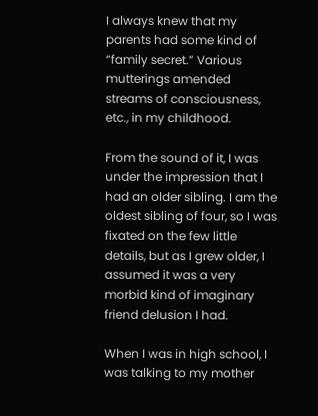I always knew that my parents had some kind of “family secret.” Various mutterings amended streams of consciousness, etc., in my childhood.

From the sound of it, I was under the impression that I had an older sibling. I am the oldest sibling of four, so I was fixated on the few little details, but as I grew older, I assumed it was a very morbid kind of imaginary friend delusion I had.

When I was in high school, I was talking to my mother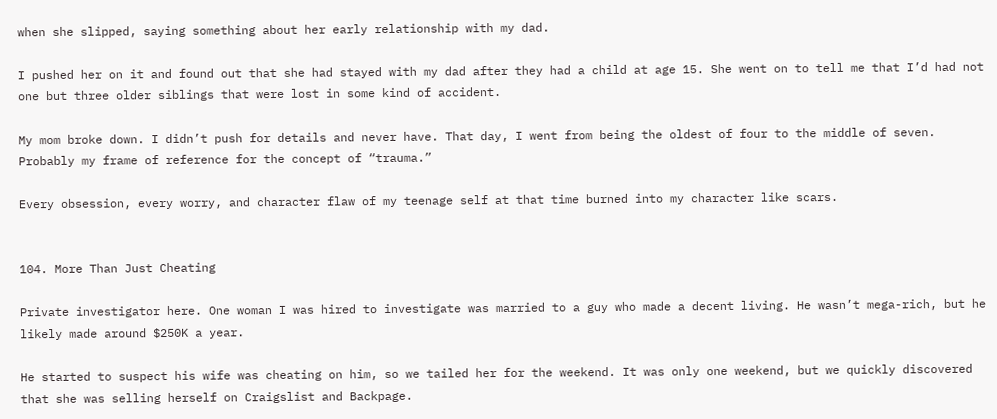when she slipped, saying something about her early relationship with my dad.

I pushed her on it and found out that she had stayed with my dad after they had a child at age 15. She went on to tell me that I’d had not one but three older siblings that were lost in some kind of accident.

My mom broke down. I didn’t push for details and never have. That day, I went from being the oldest of four to the middle of seven. Probably my frame of reference for the concept of “trauma.”

Every obsession, every worry, and character flaw of my teenage self at that time burned into my character like scars.


104. More Than Just Cheating

Private investigator here. One woman I was hired to investigate was married to a guy who made a decent living. He wasn’t mega-rich, but he likely made around $250K a year.

He started to suspect his wife was cheating on him, so we tailed her for the weekend. It was only one weekend, but we quickly discovered that she was selling herself on Craigslist and Backpage.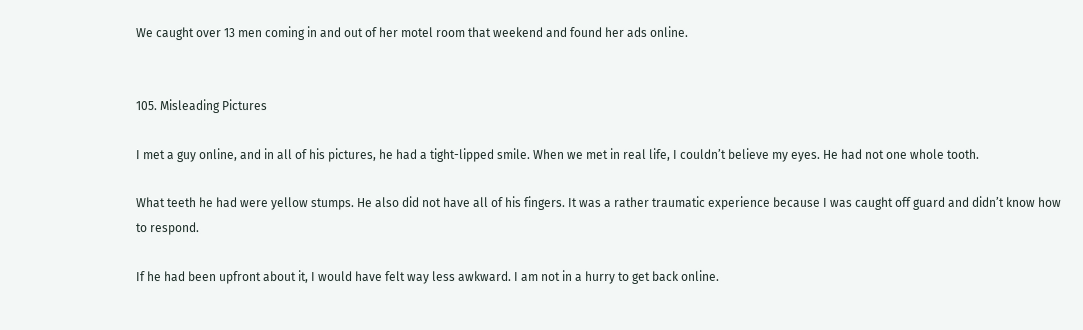We caught over 13 men coming in and out of her motel room that weekend and found her ads online.


105. Misleading Pictures

I met a guy online, and in all of his pictures, he had a tight-lipped smile. When we met in real life, I couldn’t believe my eyes. He had not one whole tooth.

What teeth he had were yellow stumps. He also did not have all of his fingers. It was a rather traumatic experience because I was caught off guard and didn’t know how to respond.

If he had been upfront about it, I would have felt way less awkward. I am not in a hurry to get back online.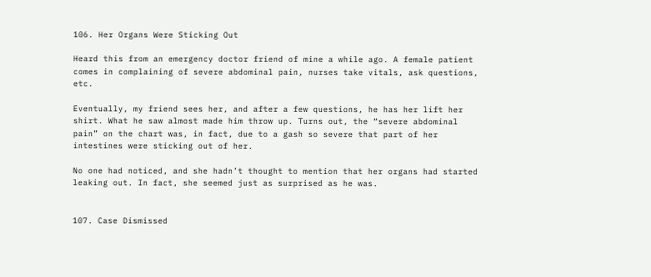106. Her Organs Were Sticking Out

Heard this from an emergency doctor friend of mine a while ago. A female patient comes in complaining of severe abdominal pain, nurses take vitals, ask questions, etc.

Eventually, my friend sees her, and after a few questions, he has her lift her shirt. What he saw almost made him throw up. Turns out, the “severe abdominal pain” on the chart was, in fact, due to a gash so severe that part of her intestines were sticking out of her.

No one had noticed, and she hadn’t thought to mention that her organs had started leaking out. In fact, she seemed just as surprised as he was.


107. Case Dismissed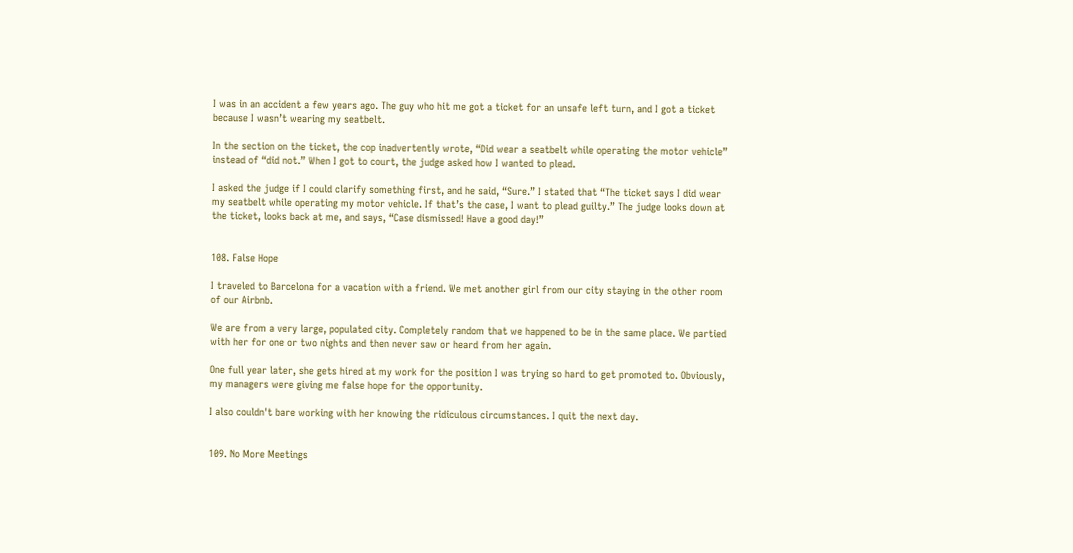I was in an accident a few years ago. The guy who hit me got a ticket for an unsafe left turn, and I got a ticket because I wasn’t wearing my seatbelt.

In the section on the ticket, the cop inadvertently wrote, “Did wear a seatbelt while operating the motor vehicle” instead of “did not.” When I got to court, the judge asked how I wanted to plead.

I asked the judge if I could clarify something first, and he said, “Sure.” I stated that “The ticket says I did wear my seatbelt while operating my motor vehicle. If that’s the case, I want to plead guilty.” The judge looks down at the ticket, looks back at me, and says, “Case dismissed! Have a good day!”


108. False Hope

I traveled to Barcelona for a vacation with a friend. We met another girl from our city staying in the other room of our Airbnb.

We are from a very large, populated city. Completely random that we happened to be in the same place. We partied with her for one or two nights and then never saw or heard from her again.

One full year later, she gets hired at my work for the position I was trying so hard to get promoted to. Obviously, my managers were giving me false hope for the opportunity.

I also couldn't bare working with her knowing the ridiculous circumstances. I quit the next day.


109. No More Meetings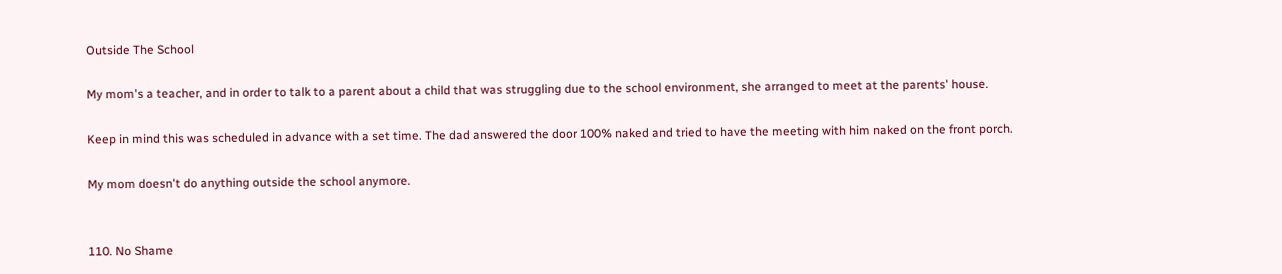Outside The School

My mom's a teacher, and in order to talk to a parent about a child that was struggling due to the school environment, she arranged to meet at the parents' house.

Keep in mind this was scheduled in advance with a set time. The dad answered the door 100% naked and tried to have the meeting with him naked on the front porch.

My mom doesn't do anything outside the school anymore.


110. No Shame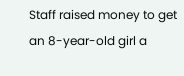Staff raised money to get an 8-year-old girl a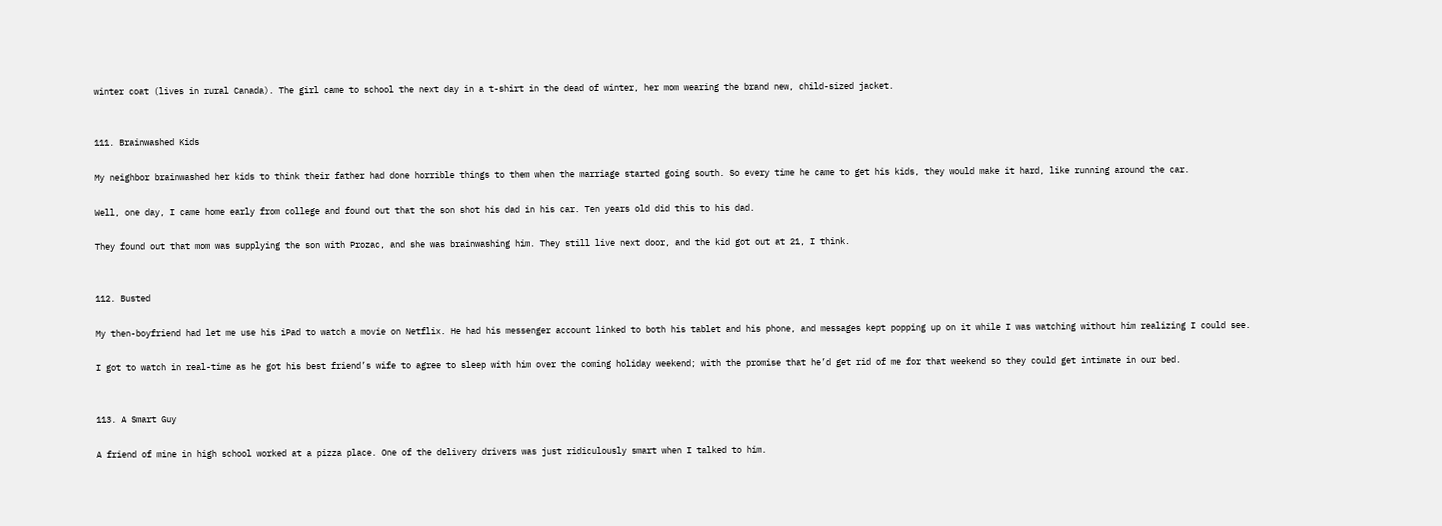winter coat (lives in rural Canada). The girl came to school the next day in a t-shirt in the dead of winter, her mom wearing the brand new, child-sized jacket.


111. Brainwashed Kids

My neighbor brainwashed her kids to think their father had done horrible things to them when the marriage started going south. So every time he came to get his kids, they would make it hard, like running around the car.

Well, one day, I came home early from college and found out that the son shot his dad in his car. Ten years old did this to his dad.

They found out that mom was supplying the son with Prozac, and she was brainwashing him. They still live next door, and the kid got out at 21, I think.


112. Busted

My then-boyfriend had let me use his iPad to watch a movie on Netflix. He had his messenger account linked to both his tablet and his phone, and messages kept popping up on it while I was watching without him realizing I could see.

I got to watch in real-time as he got his best friend’s wife to agree to sleep with him over the coming holiday weekend; with the promise that he’d get rid of me for that weekend so they could get intimate in our bed.


113. A Smart Guy

A friend of mine in high school worked at a pizza place. One of the delivery drivers was just ridiculously smart when I talked to him.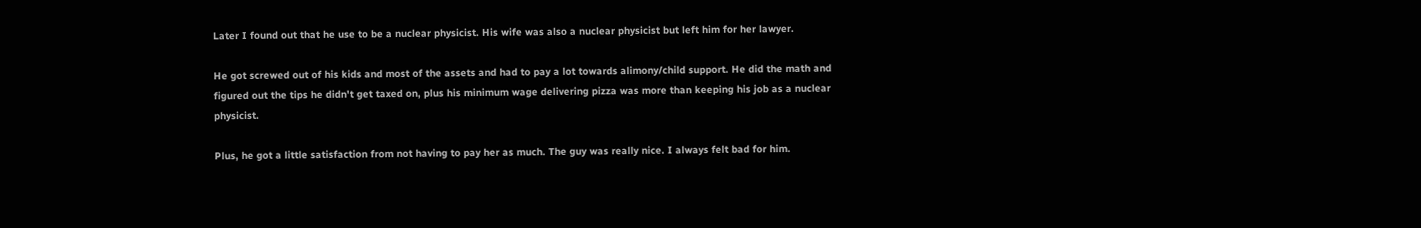Later I found out that he use to be a nuclear physicist. His wife was also a nuclear physicist but left him for her lawyer.

He got screwed out of his kids and most of the assets and had to pay a lot towards alimony/child support. He did the math and figured out the tips he didn't get taxed on, plus his minimum wage delivering pizza was more than keeping his job as a nuclear physicist.

Plus, he got a little satisfaction from not having to pay her as much. The guy was really nice. I always felt bad for him.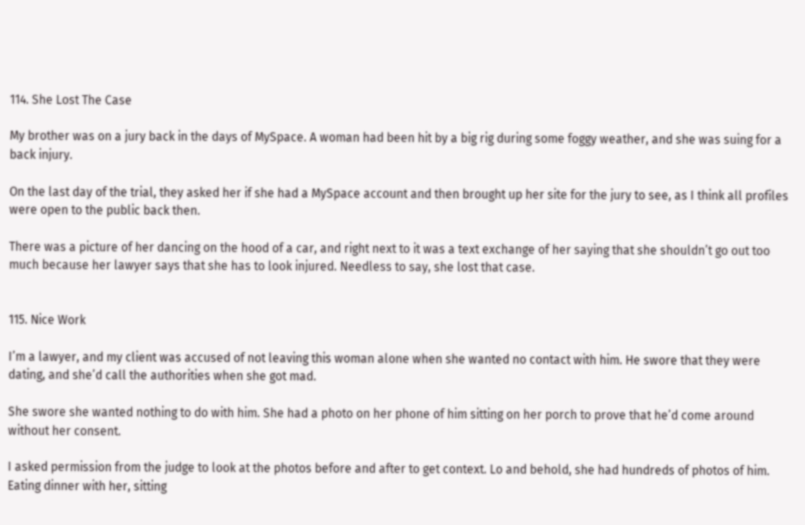114. She Lost The Case

My brother was on a jury back in the days of MySpace. A woman had been hit by a big rig during some foggy weather, and she was suing for a back injury.

On the last day of the trial, they asked her if she had a MySpace account and then brought up her site for the jury to see, as I think all profiles were open to the public back then.

There was a picture of her dancing on the hood of a car, and right next to it was a text exchange of her saying that she shouldn’t go out too much because her lawyer says that she has to look injured. Needless to say, she lost that case.


115. Nice Work

I’m a lawyer, and my client was accused of not leaving this woman alone when she wanted no contact with him. He swore that they were dating, and she’d call the authorities when she got mad.

She swore she wanted nothing to do with him. She had a photo on her phone of him sitting on her porch to prove that he’d come around without her consent.

I asked permission from the judge to look at the photos before and after to get context. Lo and behold, she had hundreds of photos of him. Eating dinner with her, sitting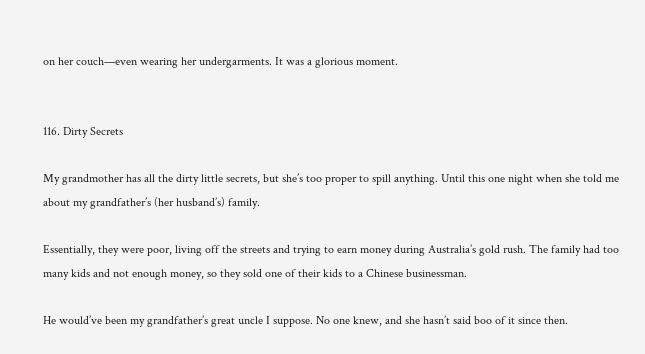on her couch—even wearing her undergarments. It was a glorious moment.


116. Dirty Secrets

My grandmother has all the dirty little secrets, but she’s too proper to spill anything. Until this one night when she told me about my grandfather’s (her husband’s) family.

Essentially, they were poor, living off the streets and trying to earn money during Australia’s gold rush. The family had too many kids and not enough money, so they sold one of their kids to a Chinese businessman.

He would’ve been my grandfather’s great uncle I suppose. No one knew, and she hasn’t said boo of it since then.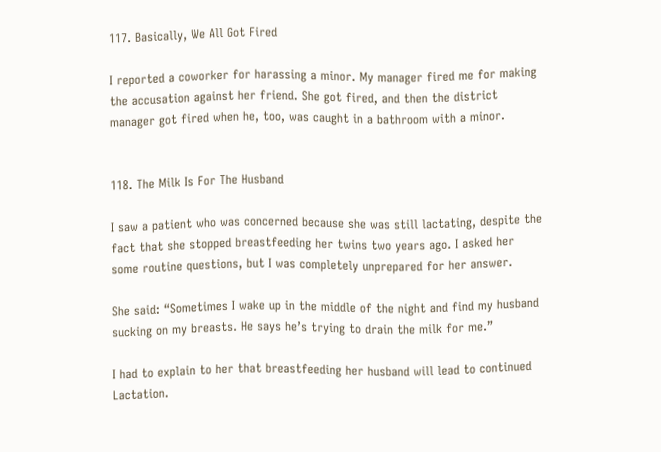117. Basically, We All Got Fired

I reported a coworker for harassing a minor. My manager fired me for making the accusation against her friend. She got fired, and then the district manager got fired when he, too, was caught in a bathroom with a minor.


118. The Milk Is For The Husband

I saw a patient who was concerned because she was still lactating, despite the fact that she stopped breastfeeding her twins two years ago. I asked her some routine questions, but I was completely unprepared for her answer.

She said: “Sometimes I wake up in the middle of the night and find my husband sucking on my breasts. He says he’s trying to drain the milk for me.”

I had to explain to her that breastfeeding her husband will lead to continued Lactation.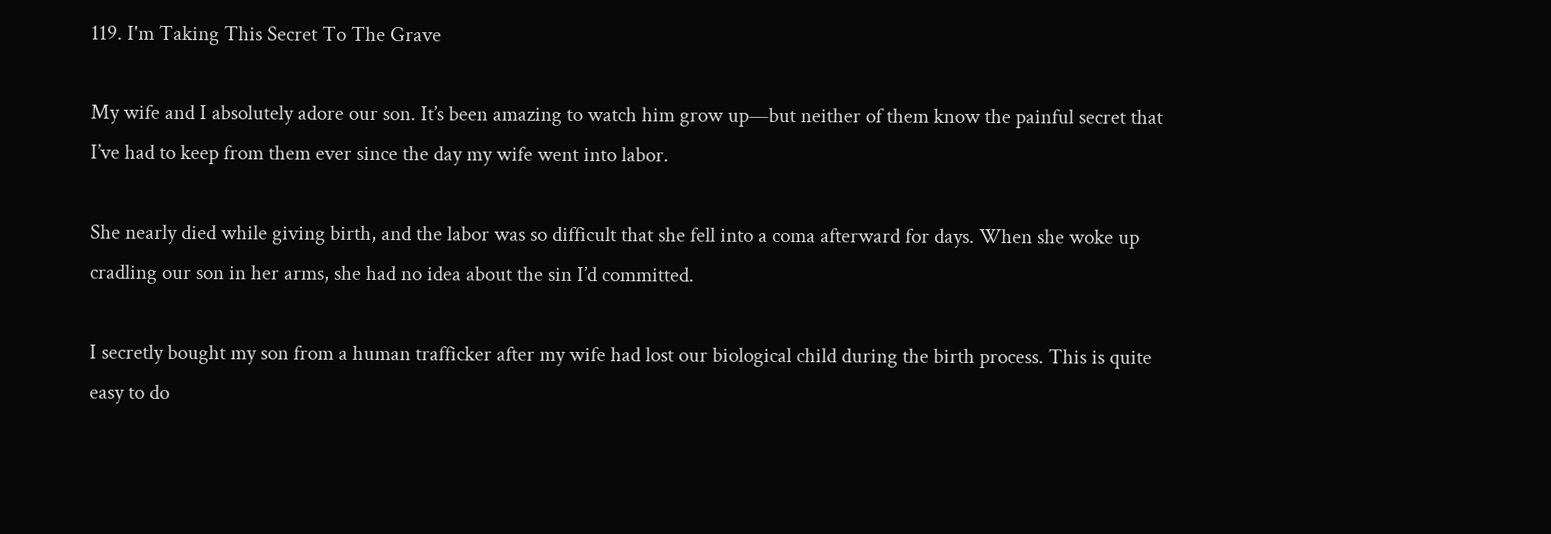119. I'm Taking This Secret To The Grave

My wife and I absolutely adore our son. It’s been amazing to watch him grow up—but neither of them know the painful secret that I’ve had to keep from them ever since the day my wife went into labor.

She nearly died while giving birth, and the labor was so difficult that she fell into a coma afterward for days. When she woke up cradling our son in her arms, she had no idea about the sin I’d committed.

I secretly bought my son from a human trafficker after my wife had lost our biological child during the birth process. This is quite easy to do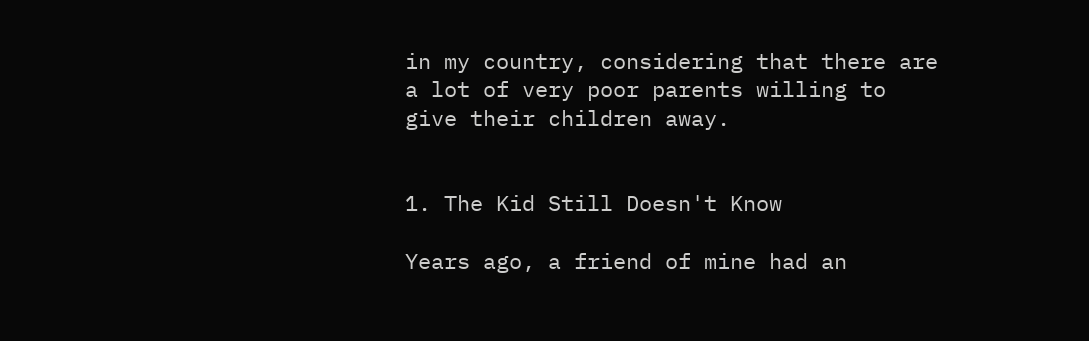in my country, considering that there are a lot of very poor parents willing to give their children away.


1. The Kid Still Doesn't Know

Years ago, a friend of mine had an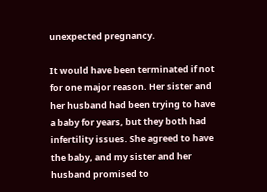unexpected pregnancy.

It would have been terminated if not for one major reason. Her sister and her husband had been trying to have a baby for years, but they both had infertility issues. She agreed to have the baby, and my sister and her husband promised to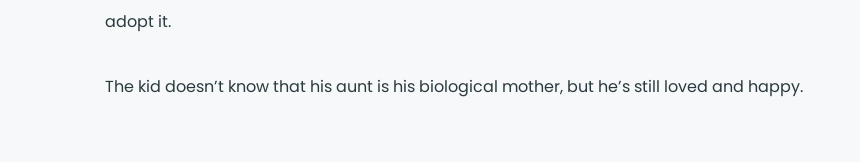adopt it.

The kid doesn’t know that his aunt is his biological mother, but he’s still loved and happy.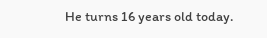He turns 16 years old today.